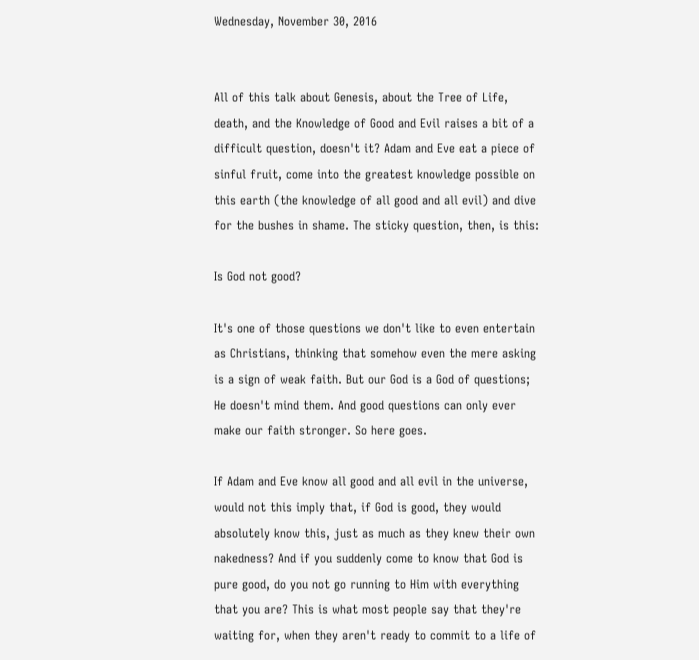Wednesday, November 30, 2016


All of this talk about Genesis, about the Tree of Life, death, and the Knowledge of Good and Evil raises a bit of a difficult question, doesn't it? Adam and Eve eat a piece of sinful fruit, come into the greatest knowledge possible on this earth (the knowledge of all good and all evil) and dive for the bushes in shame. The sticky question, then, is this:

Is God not good?

It's one of those questions we don't like to even entertain as Christians, thinking that somehow even the mere asking is a sign of weak faith. But our God is a God of questions; He doesn't mind them. And good questions can only ever make our faith stronger. So here goes.

If Adam and Eve know all good and all evil in the universe, would not this imply that, if God is good, they would absolutely know this, just as much as they knew their own nakedness? And if you suddenly come to know that God is pure good, do you not go running to Him with everything that you are? This is what most people say that they're waiting for, when they aren't ready to commit to a life of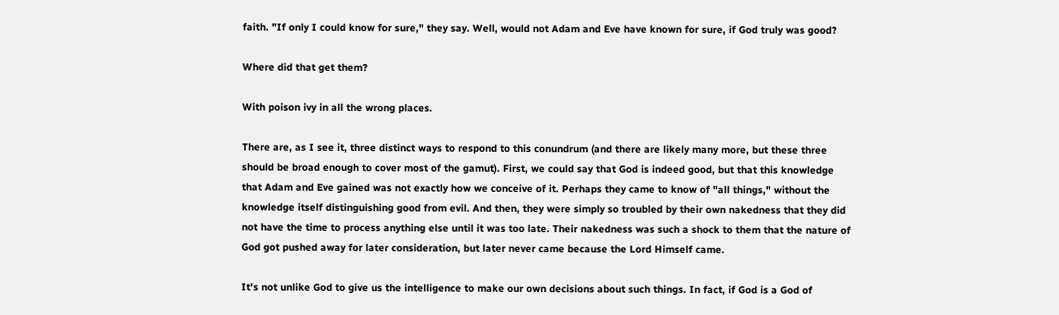faith. "If only I could know for sure," they say. Well, would not Adam and Eve have known for sure, if God truly was good?

Where did that get them?

With poison ivy in all the wrong places.

There are, as I see it, three distinct ways to respond to this conundrum (and there are likely many more, but these three should be broad enough to cover most of the gamut). First, we could say that God is indeed good, but that this knowledge that Adam and Eve gained was not exactly how we conceive of it. Perhaps they came to know of "all things," without the knowledge itself distinguishing good from evil. And then, they were simply so troubled by their own nakedness that they did not have the time to process anything else until it was too late. Their nakedness was such a shock to them that the nature of God got pushed away for later consideration, but later never came because the Lord Himself came.

It's not unlike God to give us the intelligence to make our own decisions about such things. In fact, if God is a God of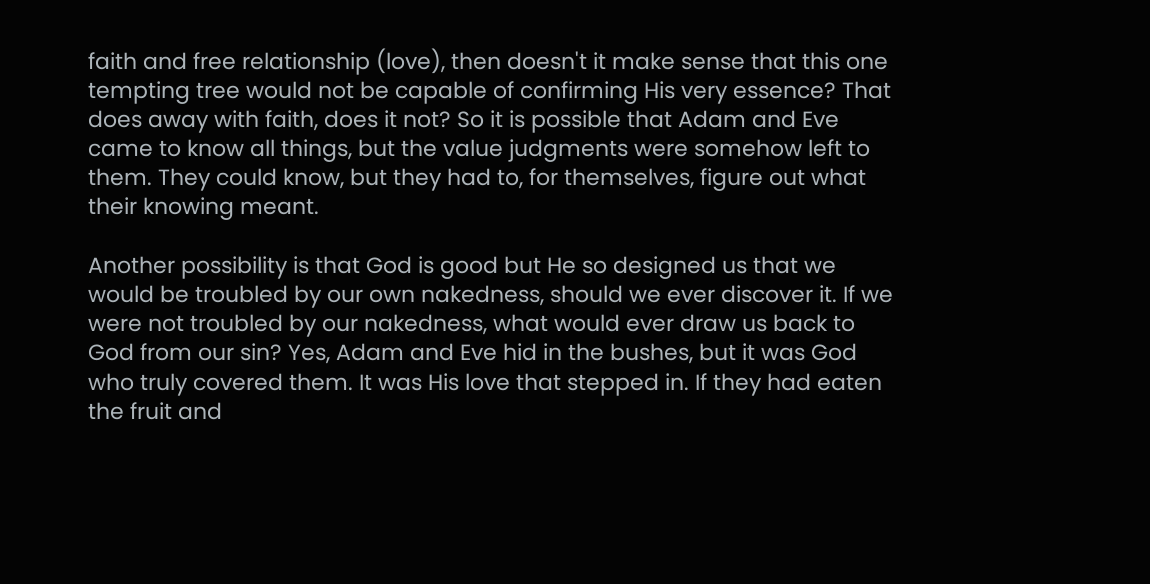faith and free relationship (love), then doesn't it make sense that this one tempting tree would not be capable of confirming His very essence? That does away with faith, does it not? So it is possible that Adam and Eve came to know all things, but the value judgments were somehow left to them. They could know, but they had to, for themselves, figure out what their knowing meant.

Another possibility is that God is good but He so designed us that we would be troubled by our own nakedness, should we ever discover it. If we were not troubled by our nakedness, what would ever draw us back to God from our sin? Yes, Adam and Eve hid in the bushes, but it was God who truly covered them. It was His love that stepped in. If they had eaten the fruit and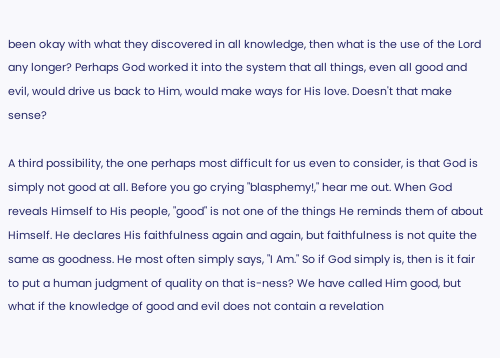been okay with what they discovered in all knowledge, then what is the use of the Lord any longer? Perhaps God worked it into the system that all things, even all good and evil, would drive us back to Him, would make ways for His love. Doesn't that make sense?

A third possibility, the one perhaps most difficult for us even to consider, is that God is simply not good at all. Before you go crying "blasphemy!," hear me out. When God reveals Himself to His people, "good" is not one of the things He reminds them of about Himself. He declares His faithfulness again and again, but faithfulness is not quite the same as goodness. He most often simply says, "I Am." So if God simply is, then is it fair to put a human judgment of quality on that is-ness? We have called Him good, but what if the knowledge of good and evil does not contain a revelation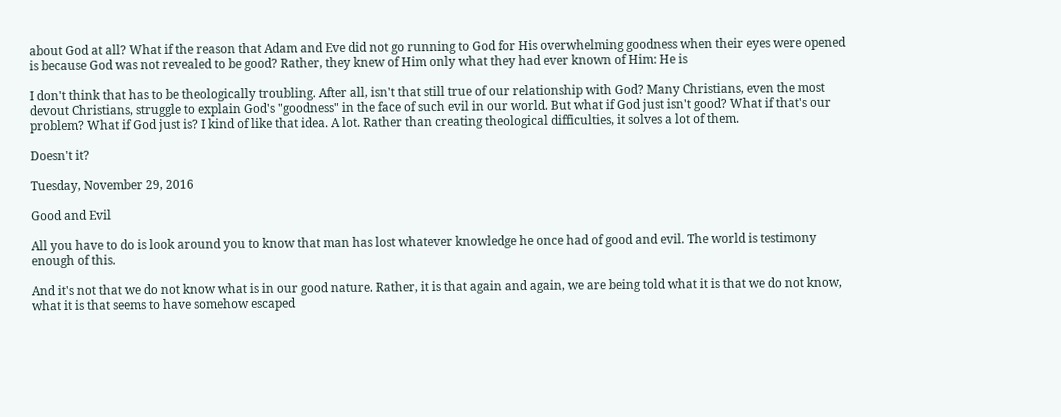about God at all? What if the reason that Adam and Eve did not go running to God for His overwhelming goodness when their eyes were opened is because God was not revealed to be good? Rather, they knew of Him only what they had ever known of Him: He is

I don't think that has to be theologically troubling. After all, isn't that still true of our relationship with God? Many Christians, even the most devout Christians, struggle to explain God's "goodness" in the face of such evil in our world. But what if God just isn't good? What if that's our problem? What if God just is? I kind of like that idea. A lot. Rather than creating theological difficulties, it solves a lot of them.

Doesn't it?

Tuesday, November 29, 2016

Good and Evil

All you have to do is look around you to know that man has lost whatever knowledge he once had of good and evil. The world is testimony enough of this.

And it's not that we do not know what is in our good nature. Rather, it is that again and again, we are being told what it is that we do not know, what it is that seems to have somehow escaped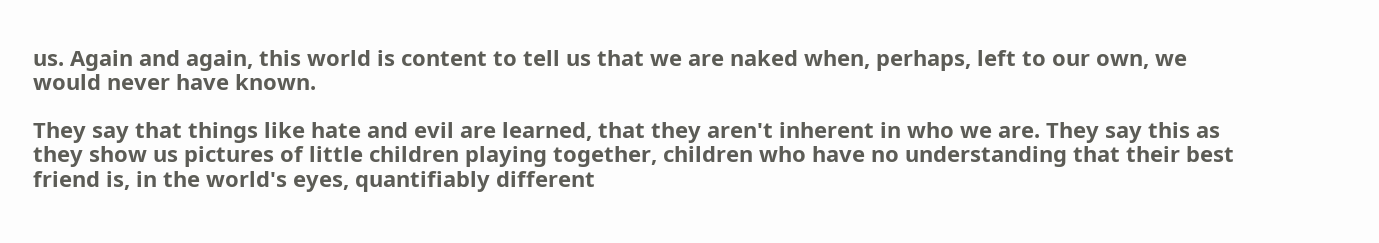us. Again and again, this world is content to tell us that we are naked when, perhaps, left to our own, we would never have known.

They say that things like hate and evil are learned, that they aren't inherent in who we are. They say this as they show us pictures of little children playing together, children who have no understanding that their best friend is, in the world's eyes, quantifiably different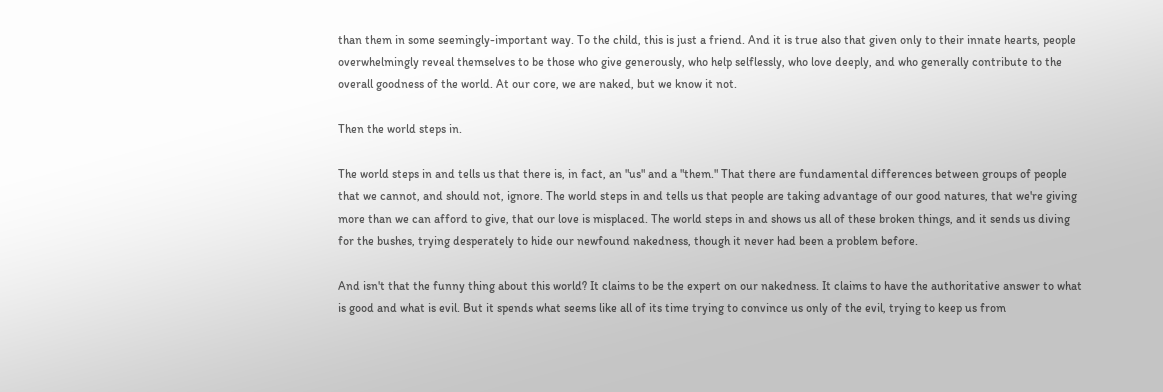than them in some seemingly-important way. To the child, this is just a friend. And it is true also that given only to their innate hearts, people overwhelmingly reveal themselves to be those who give generously, who help selflessly, who love deeply, and who generally contribute to the overall goodness of the world. At our core, we are naked, but we know it not.

Then the world steps in.

The world steps in and tells us that there is, in fact, an "us" and a "them." That there are fundamental differences between groups of people that we cannot, and should not, ignore. The world steps in and tells us that people are taking advantage of our good natures, that we're giving more than we can afford to give, that our love is misplaced. The world steps in and shows us all of these broken things, and it sends us diving for the bushes, trying desperately to hide our newfound nakedness, though it never had been a problem before.

And isn't that the funny thing about this world? It claims to be the expert on our nakedness. It claims to have the authoritative answer to what is good and what is evil. But it spends what seems like all of its time trying to convince us only of the evil, trying to keep us from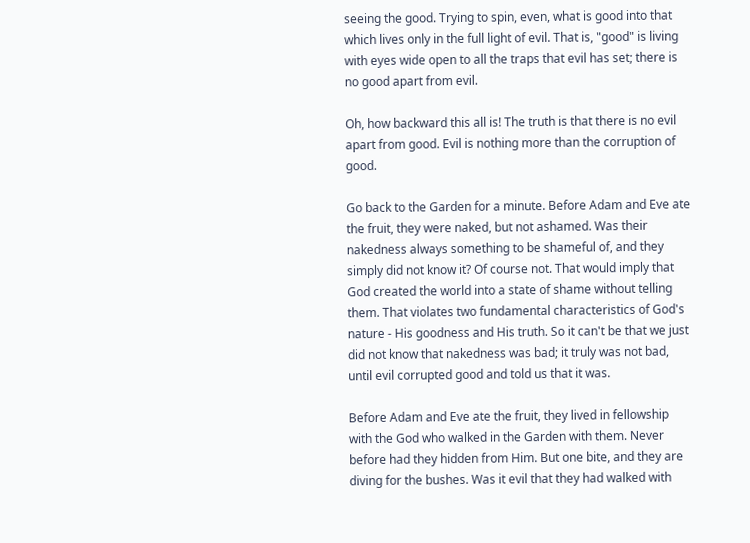seeing the good. Trying to spin, even, what is good into that which lives only in the full light of evil. That is, "good" is living with eyes wide open to all the traps that evil has set; there is no good apart from evil.

Oh, how backward this all is! The truth is that there is no evil apart from good. Evil is nothing more than the corruption of good.

Go back to the Garden for a minute. Before Adam and Eve ate the fruit, they were naked, but not ashamed. Was their nakedness always something to be shameful of, and they simply did not know it? Of course not. That would imply that God created the world into a state of shame without telling them. That violates two fundamental characteristics of God's nature - His goodness and His truth. So it can't be that we just did not know that nakedness was bad; it truly was not bad, until evil corrupted good and told us that it was.

Before Adam and Eve ate the fruit, they lived in fellowship with the God who walked in the Garden with them. Never before had they hidden from Him. But one bite, and they are diving for the bushes. Was it evil that they had walked with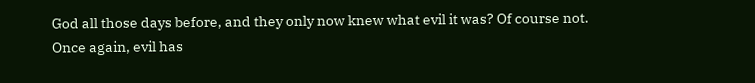God all those days before, and they only now knew what evil it was? Of course not. Once again, evil has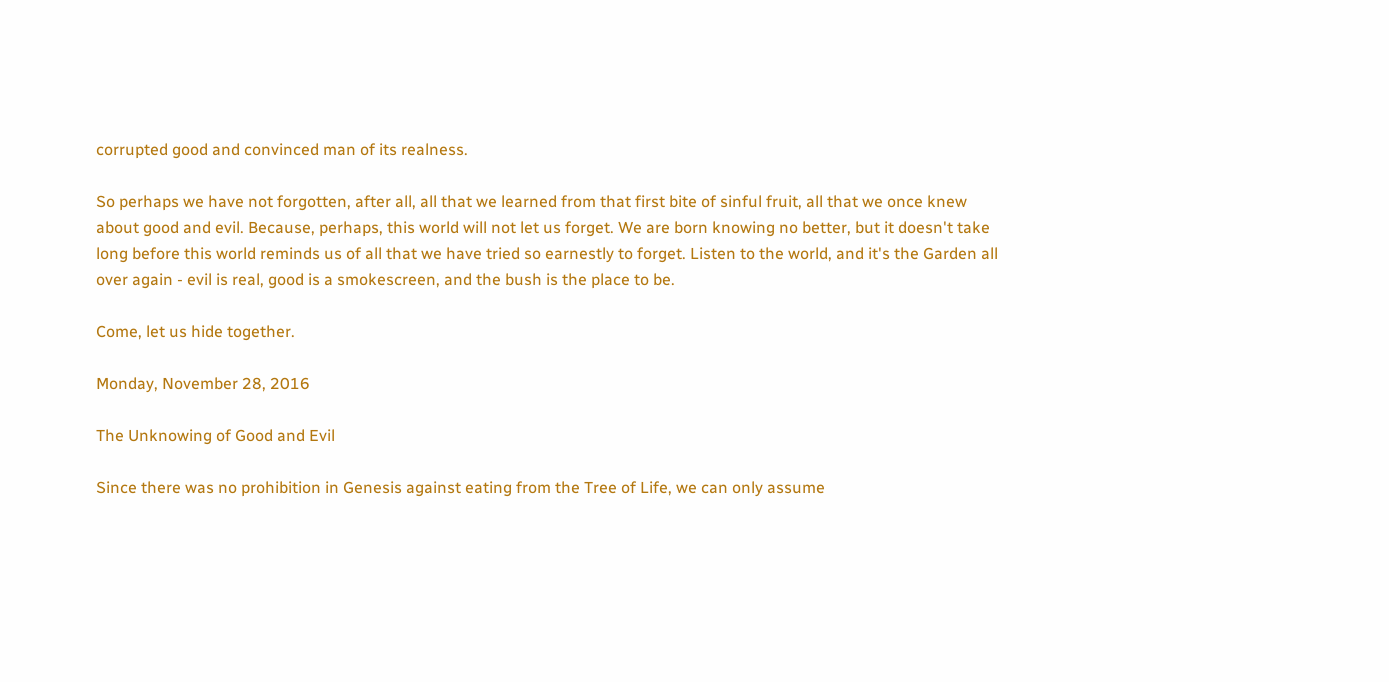corrupted good and convinced man of its realness.

So perhaps we have not forgotten, after all, all that we learned from that first bite of sinful fruit, all that we once knew about good and evil. Because, perhaps, this world will not let us forget. We are born knowing no better, but it doesn't take long before this world reminds us of all that we have tried so earnestly to forget. Listen to the world, and it's the Garden all over again - evil is real, good is a smokescreen, and the bush is the place to be.

Come, let us hide together.

Monday, November 28, 2016

The Unknowing of Good and Evil

Since there was no prohibition in Genesis against eating from the Tree of Life, we can only assume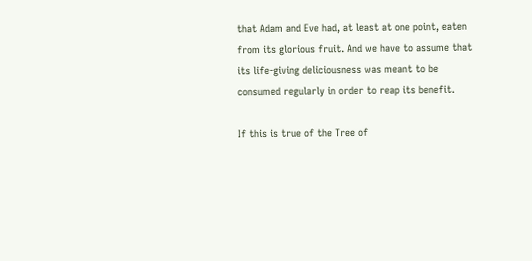that Adam and Eve had, at least at one point, eaten from its glorious fruit. And we have to assume that its life-giving deliciousness was meant to be consumed regularly in order to reap its benefit.

If this is true of the Tree of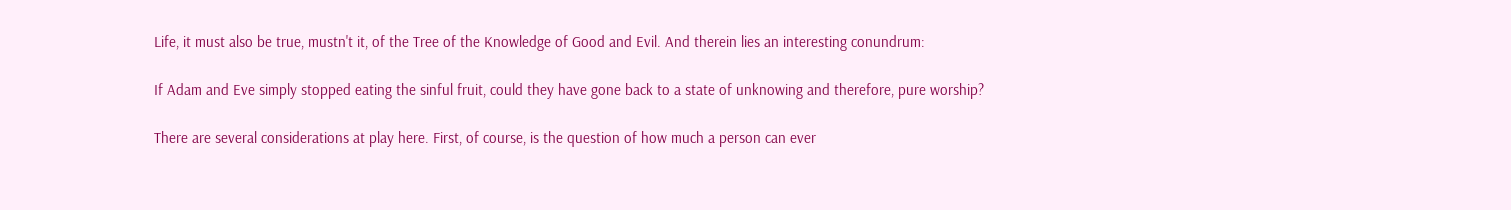Life, it must also be true, mustn't it, of the Tree of the Knowledge of Good and Evil. And therein lies an interesting conundrum:

If Adam and Eve simply stopped eating the sinful fruit, could they have gone back to a state of unknowing and therefore, pure worship?

There are several considerations at play here. First, of course, is the question of how much a person can ever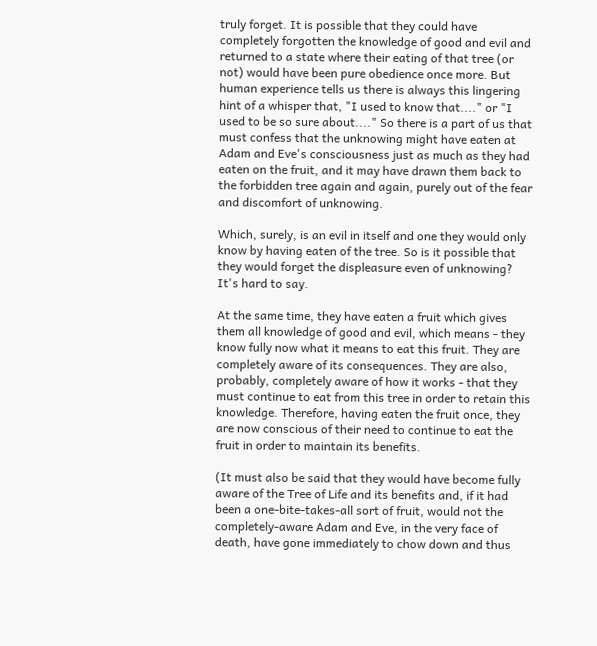truly forget. It is possible that they could have completely forgotten the knowledge of good and evil and returned to a state where their eating of that tree (or not) would have been pure obedience once more. But human experience tells us there is always this lingering hint of a whisper that, "I used to know that...." or "I used to be so sure about...." So there is a part of us that must confess that the unknowing might have eaten at Adam and Eve's consciousness just as much as they had eaten on the fruit, and it may have drawn them back to the forbidden tree again and again, purely out of the fear and discomfort of unknowing.

Which, surely, is an evil in itself and one they would only know by having eaten of the tree. So is it possible that they would forget the displeasure even of unknowing? It's hard to say.

At the same time, they have eaten a fruit which gives them all knowledge of good and evil, which means - they know fully now what it means to eat this fruit. They are completely aware of its consequences. They are also, probably, completely aware of how it works - that they must continue to eat from this tree in order to retain this knowledge. Therefore, having eaten the fruit once, they are now conscious of their need to continue to eat the fruit in order to maintain its benefits.

(It must also be said that they would have become fully aware of the Tree of Life and its benefits and, if it had been a one-bite-takes-all sort of fruit, would not the completely-aware Adam and Eve, in the very face of death, have gone immediately to chow down and thus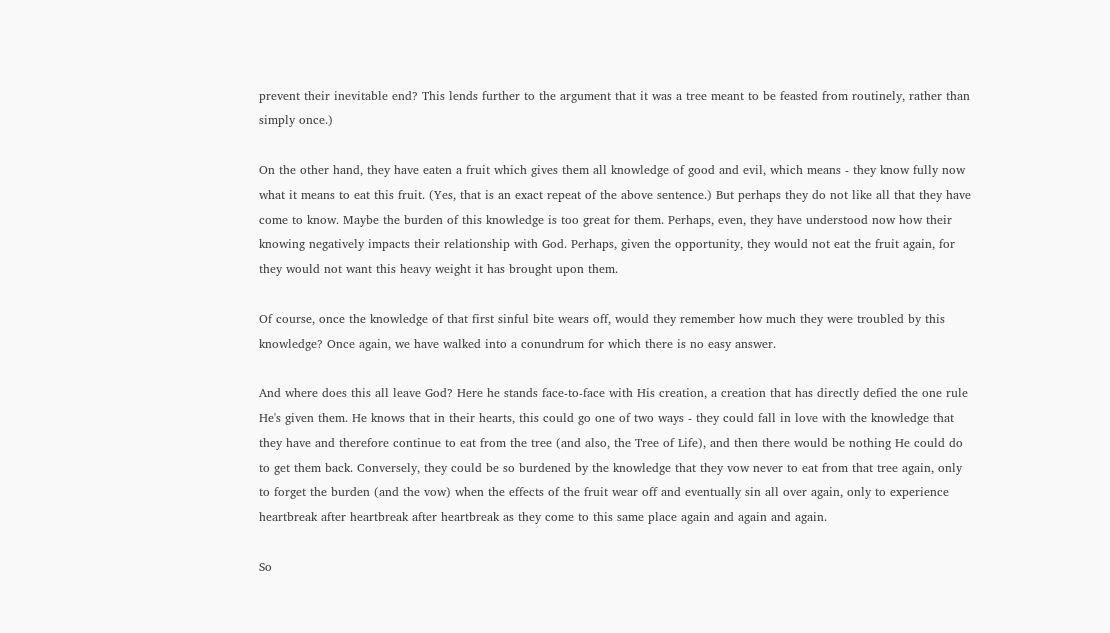prevent their inevitable end? This lends further to the argument that it was a tree meant to be feasted from routinely, rather than simply once.)

On the other hand, they have eaten a fruit which gives them all knowledge of good and evil, which means - they know fully now what it means to eat this fruit. (Yes, that is an exact repeat of the above sentence.) But perhaps they do not like all that they have come to know. Maybe the burden of this knowledge is too great for them. Perhaps, even, they have understood now how their knowing negatively impacts their relationship with God. Perhaps, given the opportunity, they would not eat the fruit again, for they would not want this heavy weight it has brought upon them.

Of course, once the knowledge of that first sinful bite wears off, would they remember how much they were troubled by this knowledge? Once again, we have walked into a conundrum for which there is no easy answer.

And where does this all leave God? Here he stands face-to-face with His creation, a creation that has directly defied the one rule He's given them. He knows that in their hearts, this could go one of two ways - they could fall in love with the knowledge that they have and therefore continue to eat from the tree (and also, the Tree of Life), and then there would be nothing He could do to get them back. Conversely, they could be so burdened by the knowledge that they vow never to eat from that tree again, only to forget the burden (and the vow) when the effects of the fruit wear off and eventually sin all over again, only to experience heartbreak after heartbreak after heartbreak as they come to this same place again and again and again.

So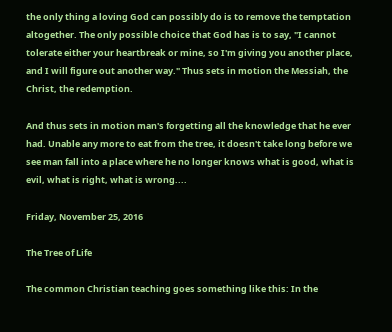the only thing a loving God can possibly do is to remove the temptation altogether. The only possible choice that God has is to say, "I cannot tolerate either your heartbreak or mine, so I'm giving you another place, and I will figure out another way." Thus sets in motion the Messiah, the Christ, the redemption.

And thus sets in motion man's forgetting all the knowledge that he ever had. Unable any more to eat from the tree, it doesn't take long before we see man fall into a place where he no longer knows what is good, what is evil, what is right, what is wrong....

Friday, November 25, 2016

The Tree of Life

The common Christian teaching goes something like this: In the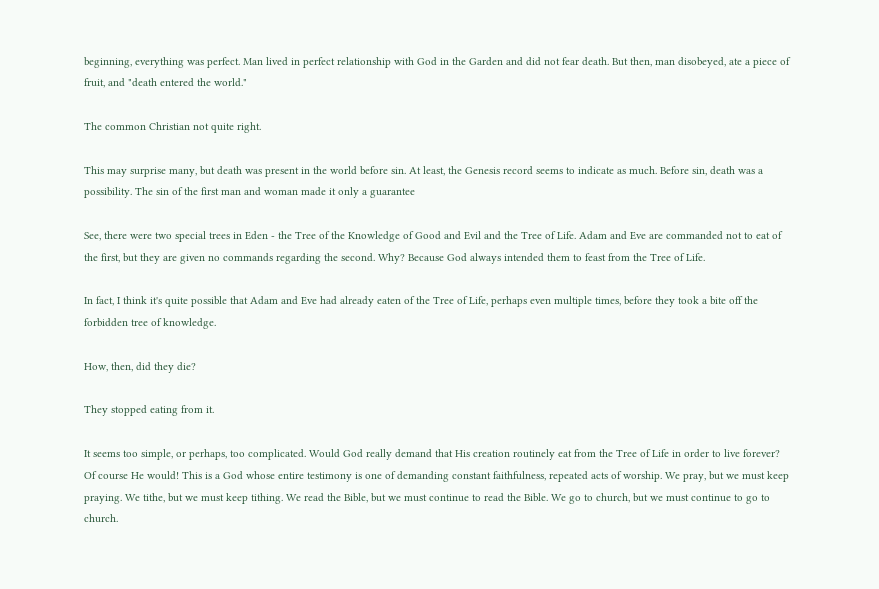beginning, everything was perfect. Man lived in perfect relationship with God in the Garden and did not fear death. But then, man disobeyed, ate a piece of fruit, and "death entered the world."

The common Christian not quite right.

This may surprise many, but death was present in the world before sin. At least, the Genesis record seems to indicate as much. Before sin, death was a possibility. The sin of the first man and woman made it only a guarantee

See, there were two special trees in Eden - the Tree of the Knowledge of Good and Evil and the Tree of Life. Adam and Eve are commanded not to eat of the first, but they are given no commands regarding the second. Why? Because God always intended them to feast from the Tree of Life.

In fact, I think it's quite possible that Adam and Eve had already eaten of the Tree of Life, perhaps even multiple times, before they took a bite off the forbidden tree of knowledge.

How, then, did they die?

They stopped eating from it.

It seems too simple, or perhaps, too complicated. Would God really demand that His creation routinely eat from the Tree of Life in order to live forever? Of course He would! This is a God whose entire testimony is one of demanding constant faithfulness, repeated acts of worship. We pray, but we must keep praying. We tithe, but we must keep tithing. We read the Bible, but we must continue to read the Bible. We go to church, but we must continue to go to church.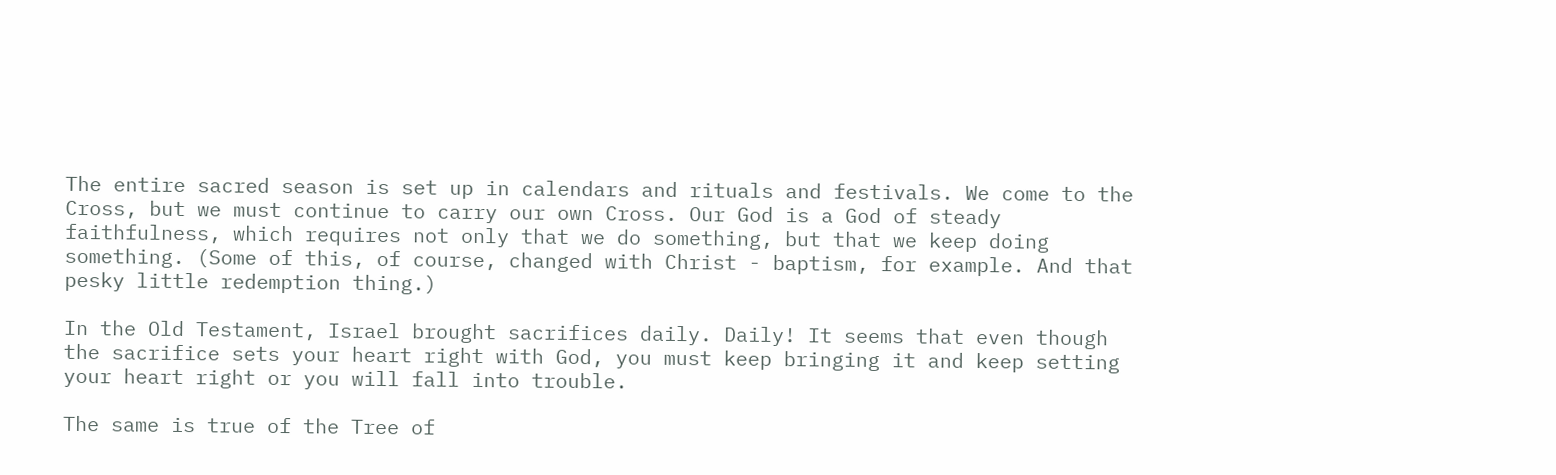The entire sacred season is set up in calendars and rituals and festivals. We come to the Cross, but we must continue to carry our own Cross. Our God is a God of steady faithfulness, which requires not only that we do something, but that we keep doing something. (Some of this, of course, changed with Christ - baptism, for example. And that pesky little redemption thing.)

In the Old Testament, Israel brought sacrifices daily. Daily! It seems that even though the sacrifice sets your heart right with God, you must keep bringing it and keep setting your heart right or you will fall into trouble.

The same is true of the Tree of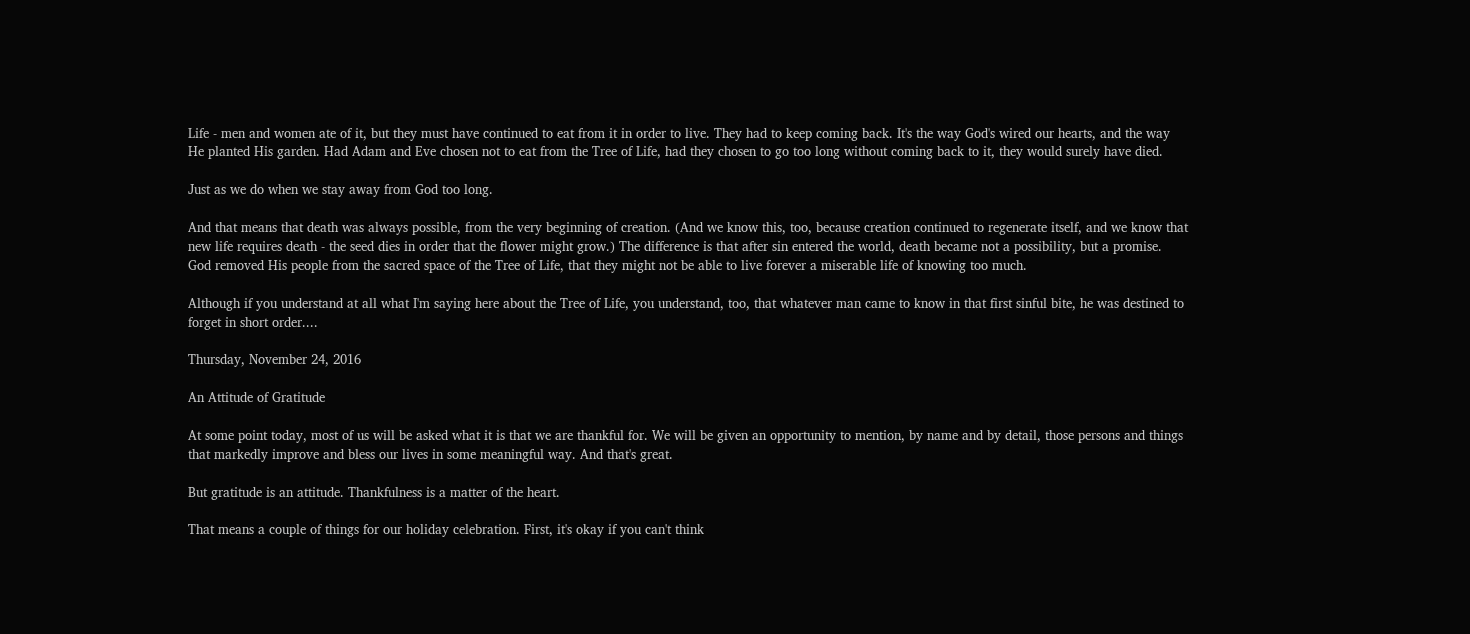Life - men and women ate of it, but they must have continued to eat from it in order to live. They had to keep coming back. It's the way God's wired our hearts, and the way He planted His garden. Had Adam and Eve chosen not to eat from the Tree of Life, had they chosen to go too long without coming back to it, they would surely have died.

Just as we do when we stay away from God too long.

And that means that death was always possible, from the very beginning of creation. (And we know this, too, because creation continued to regenerate itself, and we know that new life requires death - the seed dies in order that the flower might grow.) The difference is that after sin entered the world, death became not a possibility, but a promise. God removed His people from the sacred space of the Tree of Life, that they might not be able to live forever a miserable life of knowing too much.

Although if you understand at all what I'm saying here about the Tree of Life, you understand, too, that whatever man came to know in that first sinful bite, he was destined to forget in short order....

Thursday, November 24, 2016

An Attitude of Gratitude

At some point today, most of us will be asked what it is that we are thankful for. We will be given an opportunity to mention, by name and by detail, those persons and things that markedly improve and bless our lives in some meaningful way. And that's great.

But gratitude is an attitude. Thankfulness is a matter of the heart.

That means a couple of things for our holiday celebration. First, it's okay if you can't think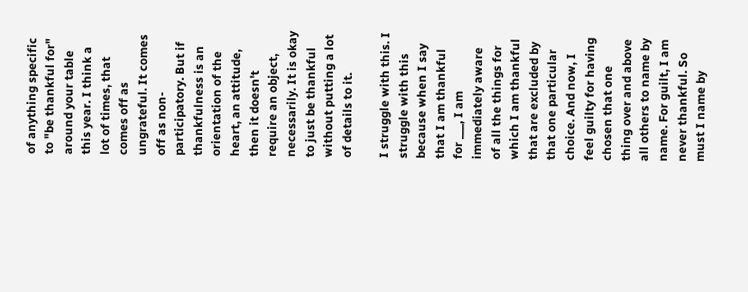of anything specific to "be thankful for" around your table this year. I think a lot of times, that comes off as ungrateful. It comes off as non-participatory. But if thankfulness is an orientation of the heart, an attitude, then it doesn't require an object, necessarily. It is okay to just be thankful without putting a lot of details to it.

I struggle with this. I struggle with this because when I say that I am thankful for ___, I am immediately aware of all the things for which I am thankful that are excluded by that one particular choice. And now, I feel guilty for having chosen that one thing over and above all others to name by name. For guilt, I am never thankful. So must I name by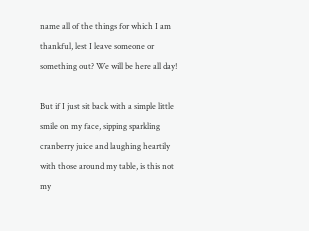name all of the things for which I am thankful, lest I leave someone or something out? We will be here all day!

But if I just sit back with a simple little smile on my face, sipping sparkling cranberry juice and laughing heartily with those around my table, is this not my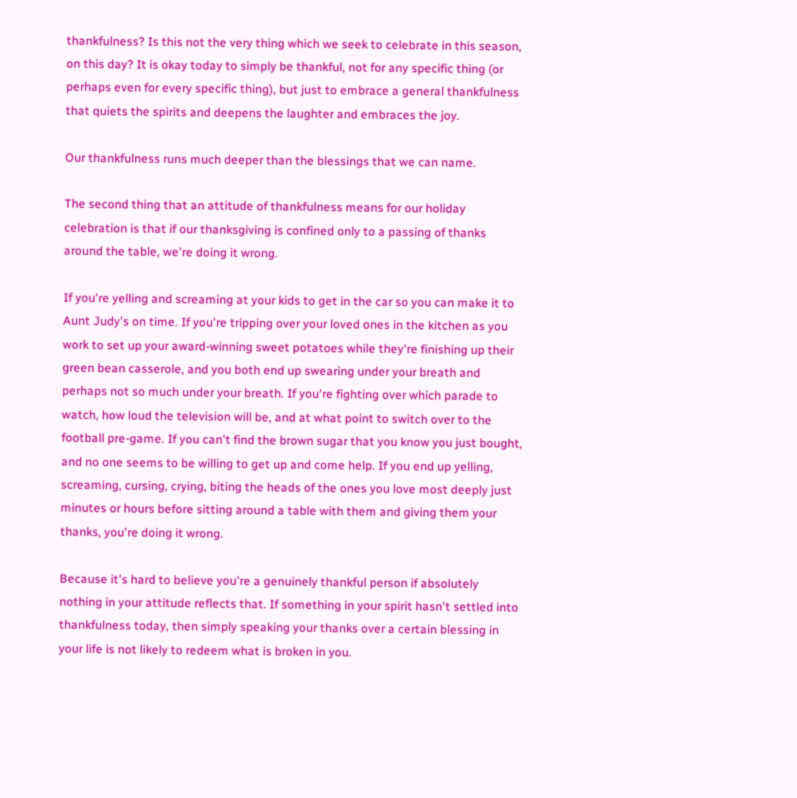thankfulness? Is this not the very thing which we seek to celebrate in this season, on this day? It is okay today to simply be thankful, not for any specific thing (or perhaps even for every specific thing), but just to embrace a general thankfulness that quiets the spirits and deepens the laughter and embraces the joy.

Our thankfulness runs much deeper than the blessings that we can name.

The second thing that an attitude of thankfulness means for our holiday celebration is that if our thanksgiving is confined only to a passing of thanks around the table, we're doing it wrong.

If you're yelling and screaming at your kids to get in the car so you can make it to Aunt Judy's on time. If you're tripping over your loved ones in the kitchen as you work to set up your award-winning sweet potatoes while they're finishing up their green bean casserole, and you both end up swearing under your breath and perhaps not so much under your breath. If you're fighting over which parade to watch, how loud the television will be, and at what point to switch over to the football pre-game. If you can't find the brown sugar that you know you just bought, and no one seems to be willing to get up and come help. If you end up yelling, screaming, cursing, crying, biting the heads of the ones you love most deeply just minutes or hours before sitting around a table with them and giving them your thanks, you're doing it wrong.

Because it's hard to believe you're a genuinely thankful person if absolutely nothing in your attitude reflects that. If something in your spirit hasn't settled into thankfulness today, then simply speaking your thanks over a certain blessing in your life is not likely to redeem what is broken in you.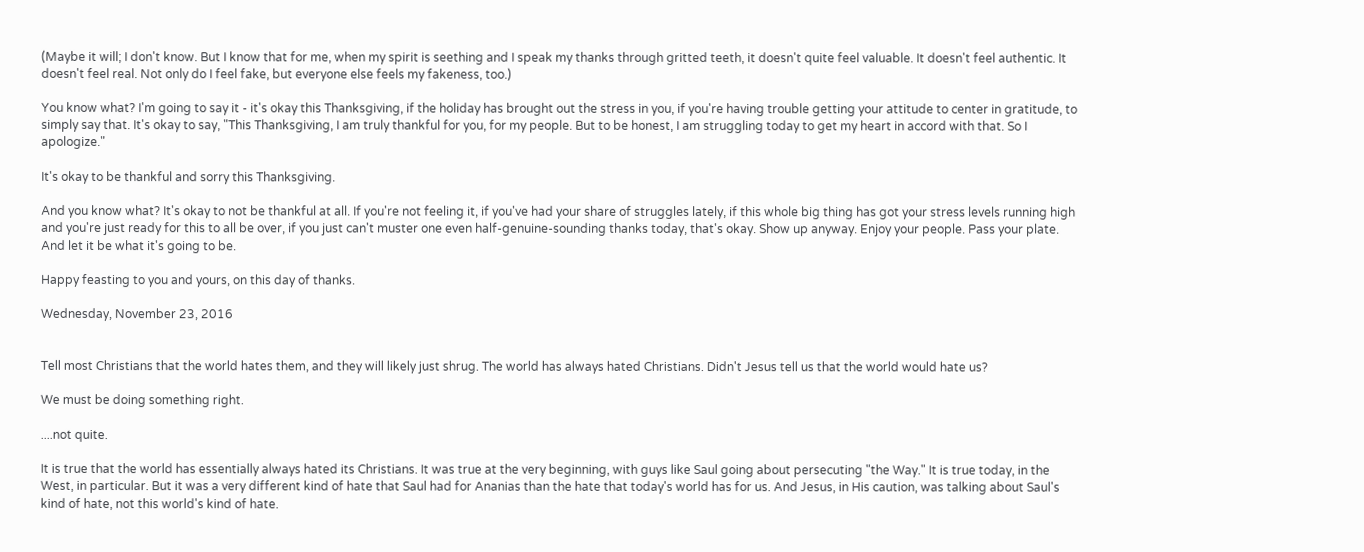(Maybe it will; I don't know. But I know that for me, when my spirit is seething and I speak my thanks through gritted teeth, it doesn't quite feel valuable. It doesn't feel authentic. It doesn't feel real. Not only do I feel fake, but everyone else feels my fakeness, too.)

You know what? I'm going to say it - it's okay this Thanksgiving, if the holiday has brought out the stress in you, if you're having trouble getting your attitude to center in gratitude, to simply say that. It's okay to say, "This Thanksgiving, I am truly thankful for you, for my people. But to be honest, I am struggling today to get my heart in accord with that. So I apologize."

It's okay to be thankful and sorry this Thanksgiving.

And you know what? It's okay to not be thankful at all. If you're not feeling it, if you've had your share of struggles lately, if this whole big thing has got your stress levels running high and you're just ready for this to all be over, if you just can't muster one even half-genuine-sounding thanks today, that's okay. Show up anyway. Enjoy your people. Pass your plate. And let it be what it's going to be.

Happy feasting to you and yours, on this day of thanks.

Wednesday, November 23, 2016


Tell most Christians that the world hates them, and they will likely just shrug. The world has always hated Christians. Didn't Jesus tell us that the world would hate us?

We must be doing something right.

....not quite.

It is true that the world has essentially always hated its Christians. It was true at the very beginning, with guys like Saul going about persecuting "the Way." It is true today, in the West, in particular. But it was a very different kind of hate that Saul had for Ananias than the hate that today's world has for us. And Jesus, in His caution, was talking about Saul's kind of hate, not this world's kind of hate.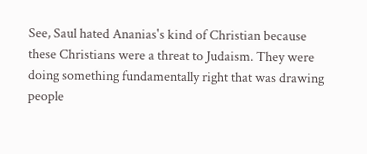See, Saul hated Ananias's kind of Christian because these Christians were a threat to Judaism. They were doing something fundamentally right that was drawing people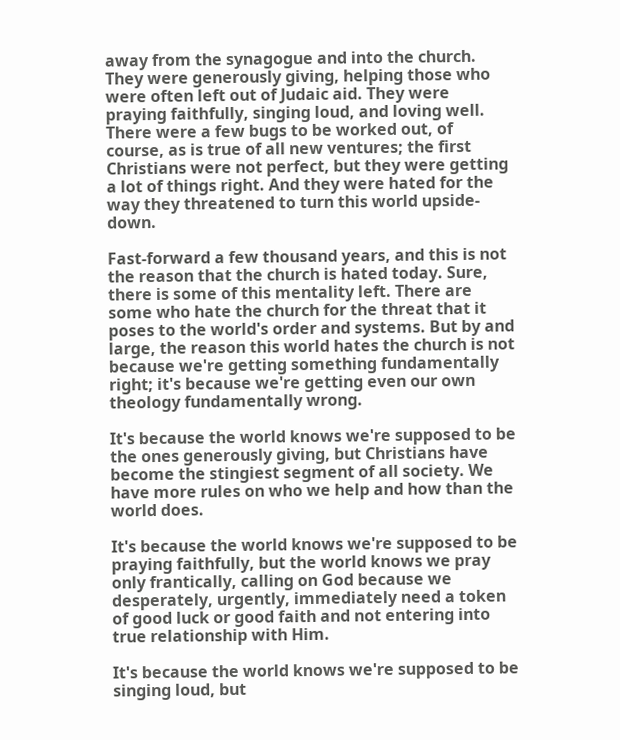away from the synagogue and into the church. They were generously giving, helping those who were often left out of Judaic aid. They were praying faithfully, singing loud, and loving well. There were a few bugs to be worked out, of course, as is true of all new ventures; the first Christians were not perfect, but they were getting a lot of things right. And they were hated for the way they threatened to turn this world upside-down.

Fast-forward a few thousand years, and this is not the reason that the church is hated today. Sure, there is some of this mentality left. There are some who hate the church for the threat that it poses to the world's order and systems. But by and large, the reason this world hates the church is not because we're getting something fundamentally right; it's because we're getting even our own theology fundamentally wrong.

It's because the world knows we're supposed to be the ones generously giving, but Christians have become the stingiest segment of all society. We have more rules on who we help and how than the world does.

It's because the world knows we're supposed to be praying faithfully, but the world knows we pray only frantically, calling on God because we desperately, urgently, immediately need a token of good luck or good faith and not entering into true relationship with Him.

It's because the world knows we're supposed to be singing loud, but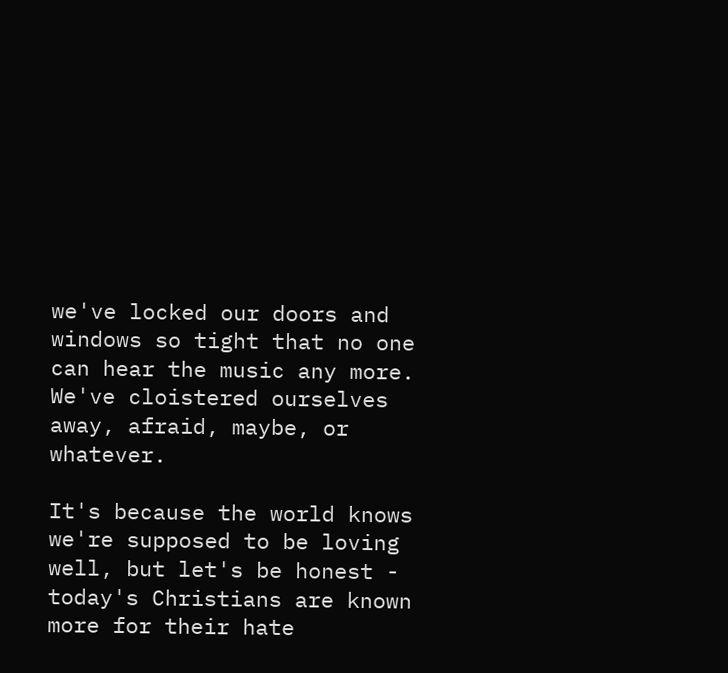we've locked our doors and windows so tight that no one can hear the music any more. We've cloistered ourselves away, afraid, maybe, or whatever.

It's because the world knows we're supposed to be loving well, but let's be honest - today's Christians are known more for their hate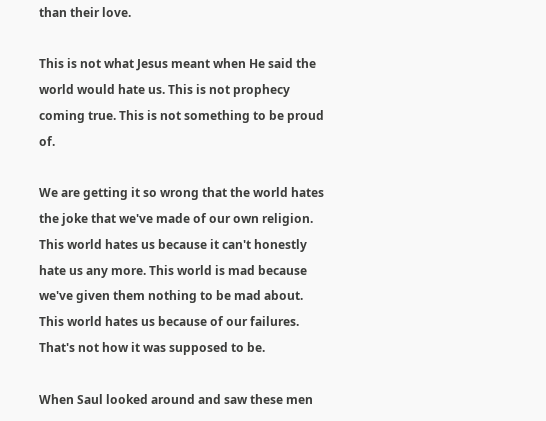than their love.

This is not what Jesus meant when He said the world would hate us. This is not prophecy coming true. This is not something to be proud of.

We are getting it so wrong that the world hates the joke that we've made of our own religion. This world hates us because it can't honestly hate us any more. This world is mad because we've given them nothing to be mad about. This world hates us because of our failures. That's not how it was supposed to be.

When Saul looked around and saw these men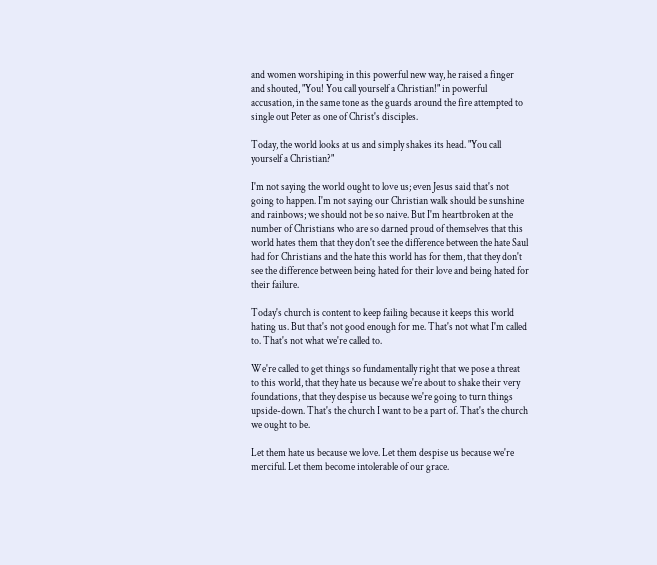and women worshiping in this powerful new way, he raised a finger and shouted, "You! You call yourself a Christian!" in powerful accusation, in the same tone as the guards around the fire attempted to single out Peter as one of Christ's disciples.

Today, the world looks at us and simply shakes its head. "You call yourself a Christian?"

I'm not saying the world ought to love us; even Jesus said that's not going to happen. I'm not saying our Christian walk should be sunshine and rainbows; we should not be so naive. But I'm heartbroken at the number of Christians who are so darned proud of themselves that this world hates them that they don't see the difference between the hate Saul had for Christians and the hate this world has for them, that they don't see the difference between being hated for their love and being hated for their failure.

Today's church is content to keep failing because it keeps this world hating us. But that's not good enough for me. That's not what I'm called to. That's not what we're called to.

We're called to get things so fundamentally right that we pose a threat to this world, that they hate us because we're about to shake their very foundations, that they despise us because we're going to turn things upside-down. That's the church I want to be a part of. That's the church we ought to be.

Let them hate us because we love. Let them despise us because we're merciful. Let them become intolerable of our grace.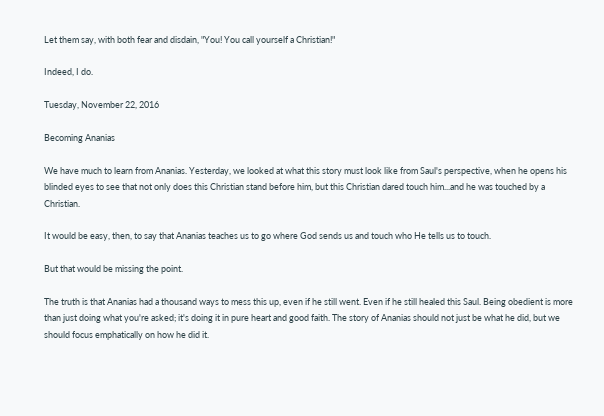Let them say, with both fear and disdain, "You! You call yourself a Christian!"

Indeed, I do.

Tuesday, November 22, 2016

Becoming Ananias

We have much to learn from Ananias. Yesterday, we looked at what this story must look like from Saul's perspective, when he opens his blinded eyes to see that not only does this Christian stand before him, but this Christian dared touch him...and he was touched by a Christian.

It would be easy, then, to say that Ananias teaches us to go where God sends us and touch who He tells us to touch.

But that would be missing the point.

The truth is that Ananias had a thousand ways to mess this up, even if he still went. Even if he still healed this Saul. Being obedient is more than just doing what you're asked; it's doing it in pure heart and good faith. The story of Ananias should not just be what he did, but we should focus emphatically on how he did it.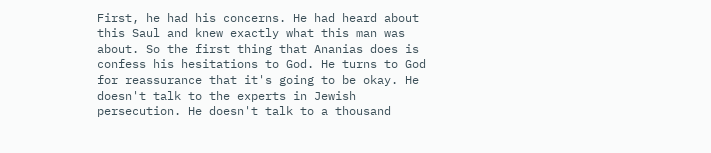First, he had his concerns. He had heard about this Saul and knew exactly what this man was about. So the first thing that Ananias does is confess his hesitations to God. He turns to God for reassurance that it's going to be okay. He doesn't talk to the experts in Jewish persecution. He doesn't talk to a thousand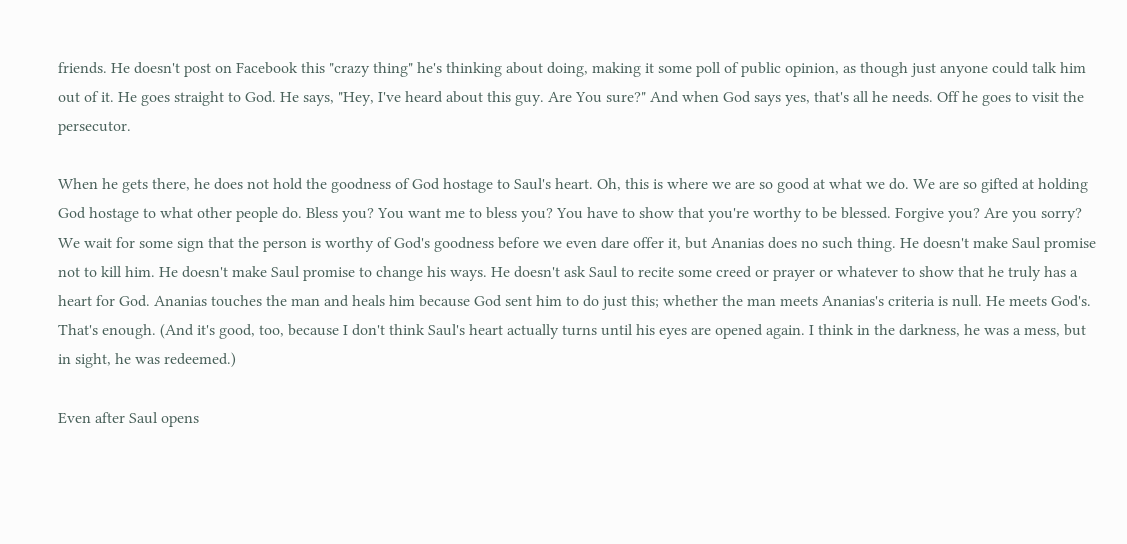friends. He doesn't post on Facebook this "crazy thing" he's thinking about doing, making it some poll of public opinion, as though just anyone could talk him out of it. He goes straight to God. He says, "Hey, I've heard about this guy. Are You sure?" And when God says yes, that's all he needs. Off he goes to visit the persecutor.

When he gets there, he does not hold the goodness of God hostage to Saul's heart. Oh, this is where we are so good at what we do. We are so gifted at holding God hostage to what other people do. Bless you? You want me to bless you? You have to show that you're worthy to be blessed. Forgive you? Are you sorry? We wait for some sign that the person is worthy of God's goodness before we even dare offer it, but Ananias does no such thing. He doesn't make Saul promise not to kill him. He doesn't make Saul promise to change his ways. He doesn't ask Saul to recite some creed or prayer or whatever to show that he truly has a heart for God. Ananias touches the man and heals him because God sent him to do just this; whether the man meets Ananias's criteria is null. He meets God's. That's enough. (And it's good, too, because I don't think Saul's heart actually turns until his eyes are opened again. I think in the darkness, he was a mess, but in sight, he was redeemed.)

Even after Saul opens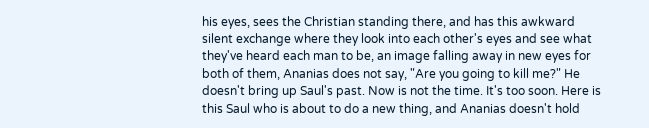his eyes, sees the Christian standing there, and has this awkward silent exchange where they look into each other's eyes and see what they've heard each man to be, an image falling away in new eyes for both of them, Ananias does not say, "Are you going to kill me?" He doesn't bring up Saul's past. Now is not the time. It's too soon. Here is this Saul who is about to do a new thing, and Ananias doesn't hold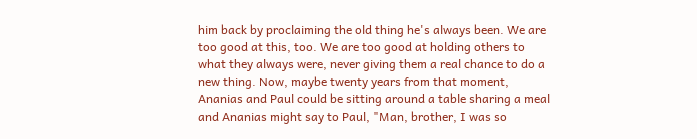him back by proclaiming the old thing he's always been. We are too good at this, too. We are too good at holding others to what they always were, never giving them a real chance to do a new thing. Now, maybe twenty years from that moment, Ananias and Paul could be sitting around a table sharing a meal and Ananias might say to Paul, "Man, brother, I was so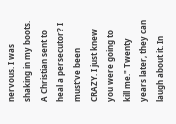nervous. I was shaking in my boots. A Christian sent to heal a persecutor? I must've been CRAZY. I just knew you were going to kill me." Twenty years later, they can laugh about it. In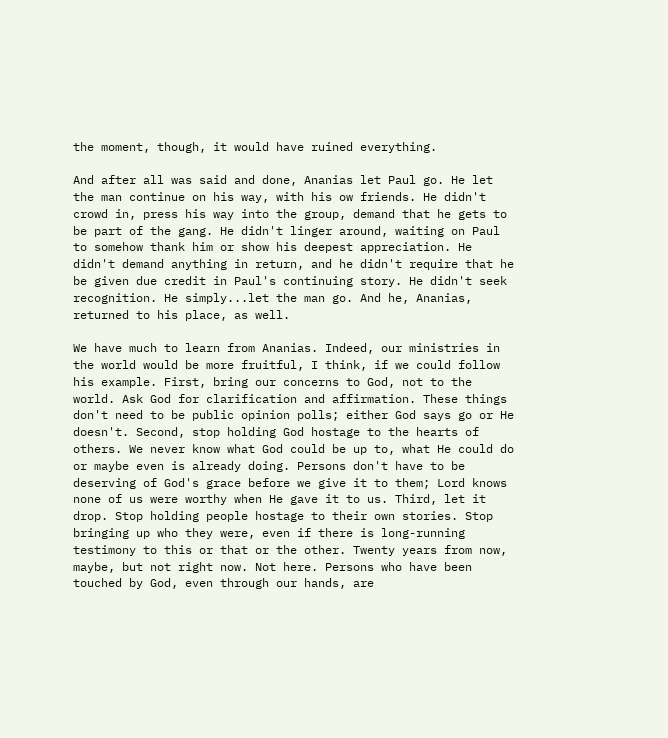the moment, though, it would have ruined everything.

And after all was said and done, Ananias let Paul go. He let the man continue on his way, with his ow friends. He didn't crowd in, press his way into the group, demand that he gets to be part of the gang. He didn't linger around, waiting on Paul to somehow thank him or show his deepest appreciation. He didn't demand anything in return, and he didn't require that he be given due credit in Paul's continuing story. He didn't seek recognition. He simply...let the man go. And he, Ananias, returned to his place, as well.

We have much to learn from Ananias. Indeed, our ministries in the world would be more fruitful, I think, if we could follow his example. First, bring our concerns to God, not to the world. Ask God for clarification and affirmation. These things don't need to be public opinion polls; either God says go or He doesn't. Second, stop holding God hostage to the hearts of others. We never know what God could be up to, what He could do or maybe even is already doing. Persons don't have to be deserving of God's grace before we give it to them; Lord knows none of us were worthy when He gave it to us. Third, let it drop. Stop holding people hostage to their own stories. Stop bringing up who they were, even if there is long-running testimony to this or that or the other. Twenty years from now, maybe, but not right now. Not here. Persons who have been touched by God, even through our hands, are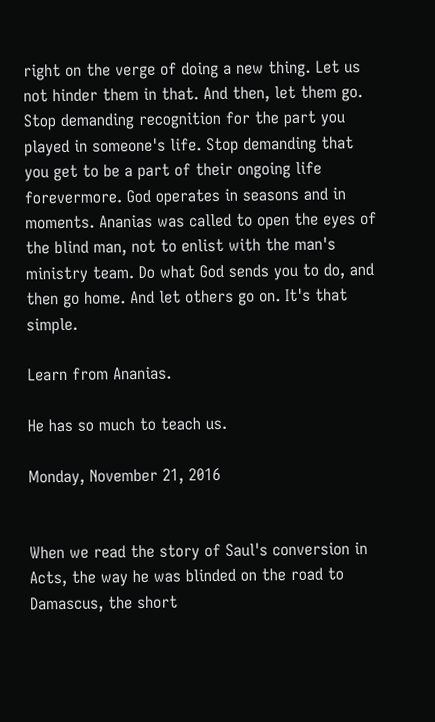right on the verge of doing a new thing. Let us not hinder them in that. And then, let them go. Stop demanding recognition for the part you played in someone's life. Stop demanding that you get to be a part of their ongoing life forevermore. God operates in seasons and in moments. Ananias was called to open the eyes of the blind man, not to enlist with the man's ministry team. Do what God sends you to do, and then go home. And let others go on. It's that simple.

Learn from Ananias.

He has so much to teach us.

Monday, November 21, 2016


When we read the story of Saul's conversion in Acts, the way he was blinded on the road to Damascus, the short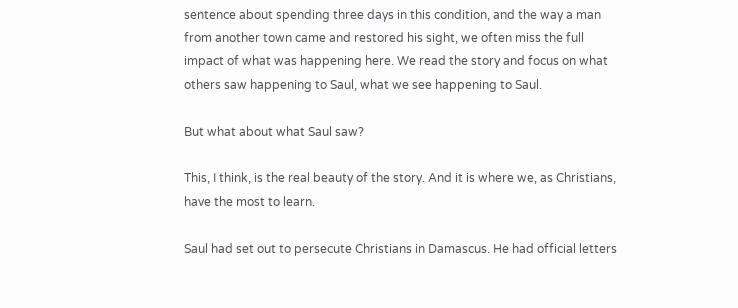sentence about spending three days in this condition, and the way a man from another town came and restored his sight, we often miss the full impact of what was happening here. We read the story and focus on what others saw happening to Saul, what we see happening to Saul.

But what about what Saul saw?

This, I think, is the real beauty of the story. And it is where we, as Christians, have the most to learn.

Saul had set out to persecute Christians in Damascus. He had official letters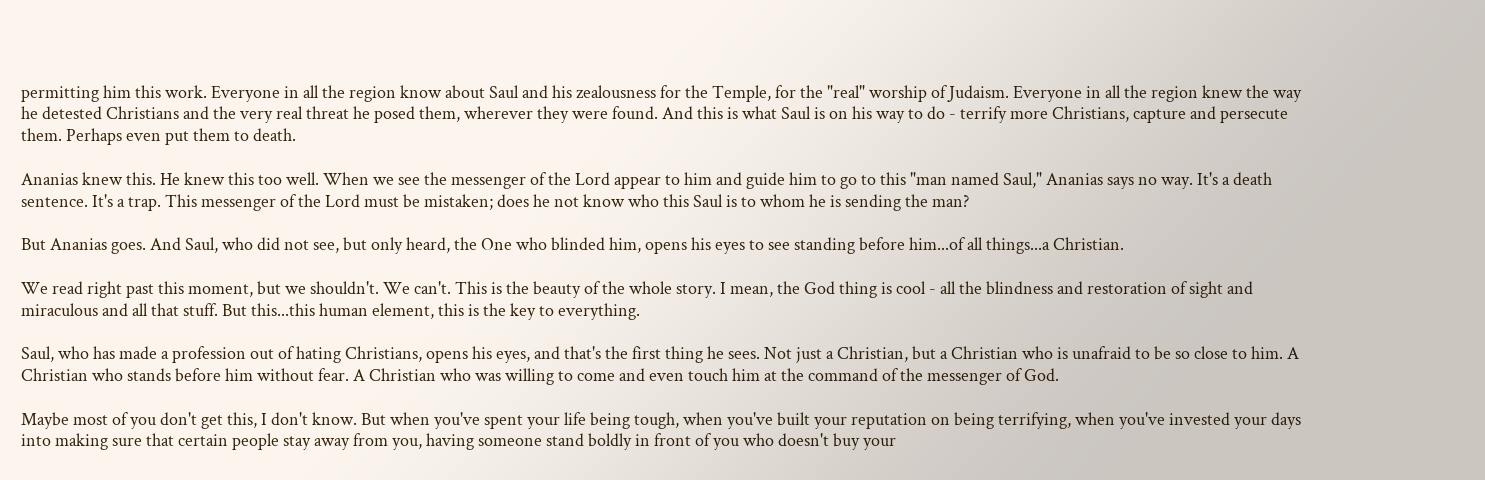permitting him this work. Everyone in all the region know about Saul and his zealousness for the Temple, for the "real" worship of Judaism. Everyone in all the region knew the way he detested Christians and the very real threat he posed them, wherever they were found. And this is what Saul is on his way to do - terrify more Christians, capture and persecute them. Perhaps even put them to death.

Ananias knew this. He knew this too well. When we see the messenger of the Lord appear to him and guide him to go to this "man named Saul," Ananias says no way. It's a death sentence. It's a trap. This messenger of the Lord must be mistaken; does he not know who this Saul is to whom he is sending the man?

But Ananias goes. And Saul, who did not see, but only heard, the One who blinded him, opens his eyes to see standing before him...of all things...a Christian.

We read right past this moment, but we shouldn't. We can't. This is the beauty of the whole story. I mean, the God thing is cool - all the blindness and restoration of sight and miraculous and all that stuff. But this...this human element, this is the key to everything.

Saul, who has made a profession out of hating Christians, opens his eyes, and that's the first thing he sees. Not just a Christian, but a Christian who is unafraid to be so close to him. A Christian who stands before him without fear. A Christian who was willing to come and even touch him at the command of the messenger of God.

Maybe most of you don't get this, I don't know. But when you've spent your life being tough, when you've built your reputation on being terrifying, when you've invested your days into making sure that certain people stay away from you, having someone stand boldly in front of you who doesn't buy your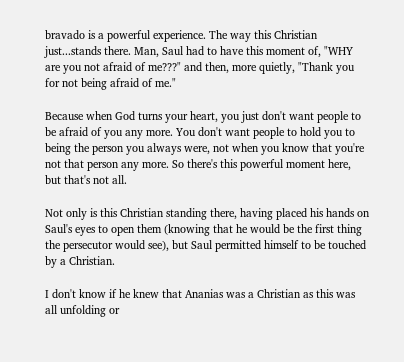bravado is a powerful experience. The way this Christian just...stands there. Man, Saul had to have this moment of, "WHY are you not afraid of me???" and then, more quietly, "Thank you for not being afraid of me."

Because when God turns your heart, you just don't want people to be afraid of you any more. You don't want people to hold you to being the person you always were, not when you know that you're not that person any more. So there's this powerful moment here, but that's not all.

Not only is this Christian standing there, having placed his hands on Saul's eyes to open them (knowing that he would be the first thing the persecutor would see), but Saul permitted himself to be touched by a Christian.

I don't know if he knew that Ananias was a Christian as this was all unfolding or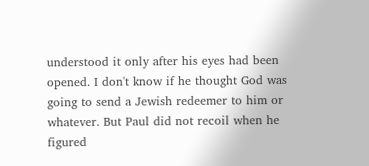understood it only after his eyes had been opened. I don't know if he thought God was going to send a Jewish redeemer to him or whatever. But Paul did not recoil when he figured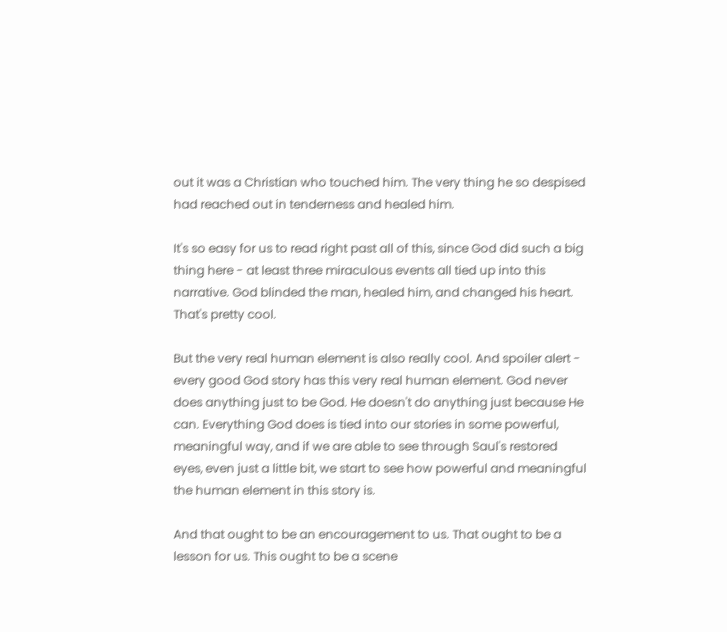out it was a Christian who touched him. The very thing he so despised had reached out in tenderness and healed him.

It's so easy for us to read right past all of this, since God did such a big thing here - at least three miraculous events all tied up into this narrative. God blinded the man, healed him, and changed his heart. That's pretty cool.

But the very real human element is also really cool. And spoiler alert - every good God story has this very real human element. God never does anything just to be God. He doesn't do anything just because He can. Everything God does is tied into our stories in some powerful, meaningful way, and if we are able to see through Saul's restored eyes, even just a little bit, we start to see how powerful and meaningful the human element in this story is.

And that ought to be an encouragement to us. That ought to be a lesson for us. This ought to be a scene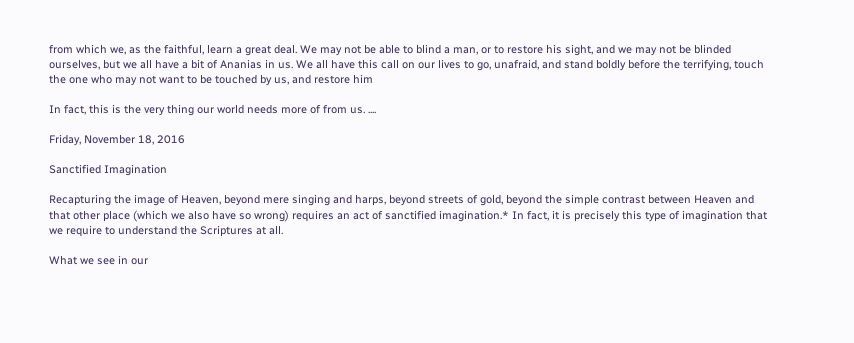from which we, as the faithful, learn a great deal. We may not be able to blind a man, or to restore his sight, and we may not be blinded ourselves, but we all have a bit of Ananias in us. We all have this call on our lives to go, unafraid, and stand boldly before the terrifying, touch the one who may not want to be touched by us, and restore him

In fact, this is the very thing our world needs more of from us. ....

Friday, November 18, 2016

Sanctified Imagination

Recapturing the image of Heaven, beyond mere singing and harps, beyond streets of gold, beyond the simple contrast between Heaven and that other place (which we also have so wrong) requires an act of sanctified imagination.* In fact, it is precisely this type of imagination that we require to understand the Scriptures at all.

What we see in our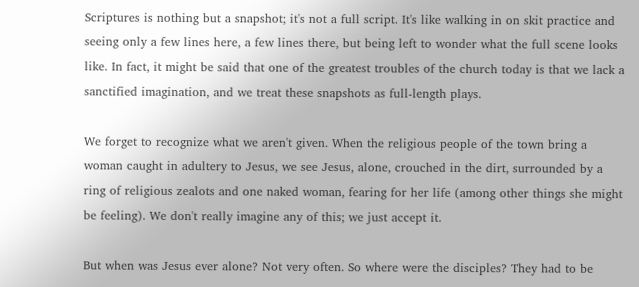Scriptures is nothing but a snapshot; it's not a full script. It's like walking in on skit practice and seeing only a few lines here, a few lines there, but being left to wonder what the full scene looks like. In fact, it might be said that one of the greatest troubles of the church today is that we lack a sanctified imagination, and we treat these snapshots as full-length plays.

We forget to recognize what we aren't given. When the religious people of the town bring a woman caught in adultery to Jesus, we see Jesus, alone, crouched in the dirt, surrounded by a ring of religious zealots and one naked woman, fearing for her life (among other things she might be feeling). We don't really imagine any of this; we just accept it.

But when was Jesus ever alone? Not very often. So where were the disciples? They had to be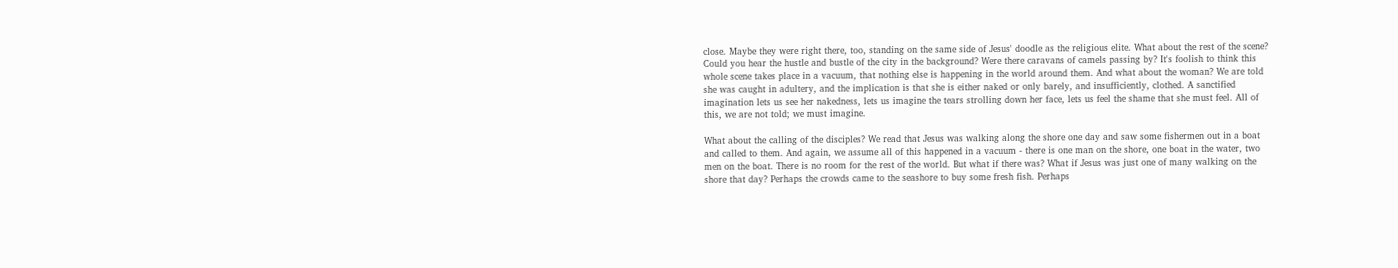close. Maybe they were right there, too, standing on the same side of Jesus' doodle as the religious elite. What about the rest of the scene? Could you hear the hustle and bustle of the city in the background? Were there caravans of camels passing by? It's foolish to think this whole scene takes place in a vacuum, that nothing else is happening in the world around them. And what about the woman? We are told she was caught in adultery, and the implication is that she is either naked or only barely, and insufficiently, clothed. A sanctified imagination lets us see her nakedness, lets us imagine the tears strolling down her face, lets us feel the shame that she must feel. All of this, we are not told; we must imagine.

What about the calling of the disciples? We read that Jesus was walking along the shore one day and saw some fishermen out in a boat and called to them. And again, we assume all of this happened in a vacuum - there is one man on the shore, one boat in the water, two men on the boat. There is no room for the rest of the world. But what if there was? What if Jesus was just one of many walking on the shore that day? Perhaps the crowds came to the seashore to buy some fresh fish. Perhaps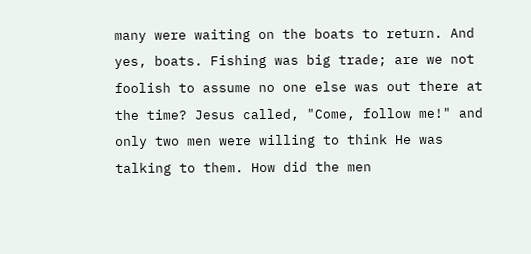many were waiting on the boats to return. And yes, boats. Fishing was big trade; are we not foolish to assume no one else was out there at the time? Jesus called, "Come, follow me!" and only two men were willing to think He was talking to them. How did the men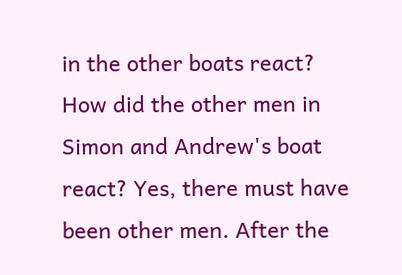in the other boats react? How did the other men in Simon and Andrew's boat react? Yes, there must have been other men. After the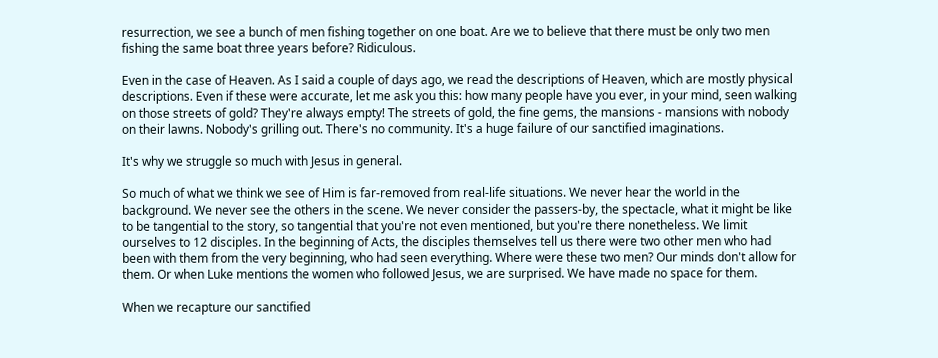resurrection, we see a bunch of men fishing together on one boat. Are we to believe that there must be only two men fishing the same boat three years before? Ridiculous.

Even in the case of Heaven. As I said a couple of days ago, we read the descriptions of Heaven, which are mostly physical descriptions. Even if these were accurate, let me ask you this: how many people have you ever, in your mind, seen walking on those streets of gold? They're always empty! The streets of gold, the fine gems, the mansions - mansions with nobody on their lawns. Nobody's grilling out. There's no community. It's a huge failure of our sanctified imaginations.

It's why we struggle so much with Jesus in general.

So much of what we think we see of Him is far-removed from real-life situations. We never hear the world in the background. We never see the others in the scene. We never consider the passers-by, the spectacle, what it might be like to be tangential to the story, so tangential that you're not even mentioned, but you're there nonetheless. We limit ourselves to 12 disciples. In the beginning of Acts, the disciples themselves tell us there were two other men who had been with them from the very beginning, who had seen everything. Where were these two men? Our minds don't allow for them. Or when Luke mentions the women who followed Jesus, we are surprised. We have made no space for them.

When we recapture our sanctified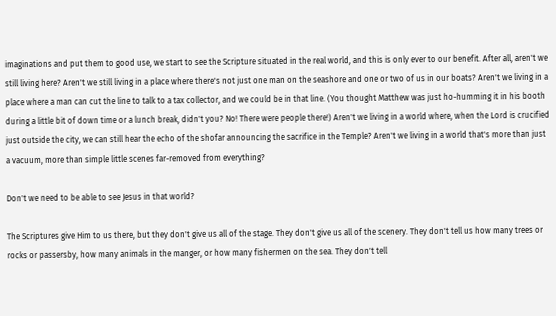imaginations and put them to good use, we start to see the Scripture situated in the real world, and this is only ever to our benefit. After all, aren't we still living here? Aren't we still living in a place where there's not just one man on the seashore and one or two of us in our boats? Aren't we living in a place where a man can cut the line to talk to a tax collector, and we could be in that line. (You thought Matthew was just ho-humming it in his booth during a little bit of down time or a lunch break, didn't you? No! There were people there!) Aren't we living in a world where, when the Lord is crucified just outside the city, we can still hear the echo of the shofar announcing the sacrifice in the Temple? Aren't we living in a world that's more than just a vacuum, more than simple little scenes far-removed from everything?

Don't we need to be able to see Jesus in that world?

The Scriptures give Him to us there, but they don't give us all of the stage. They don't give us all of the scenery. They don't tell us how many trees or rocks or passersby, how many animals in the manger, or how many fishermen on the sea. They don't tell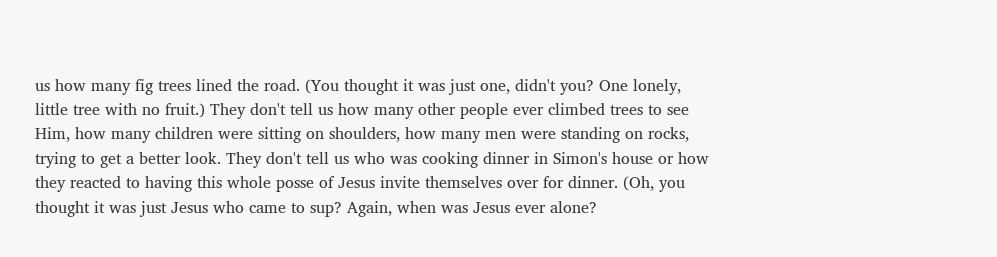us how many fig trees lined the road. (You thought it was just one, didn't you? One lonely, little tree with no fruit.) They don't tell us how many other people ever climbed trees to see Him, how many children were sitting on shoulders, how many men were standing on rocks, trying to get a better look. They don't tell us who was cooking dinner in Simon's house or how they reacted to having this whole posse of Jesus invite themselves over for dinner. (Oh, you thought it was just Jesus who came to sup? Again, when was Jesus ever alone?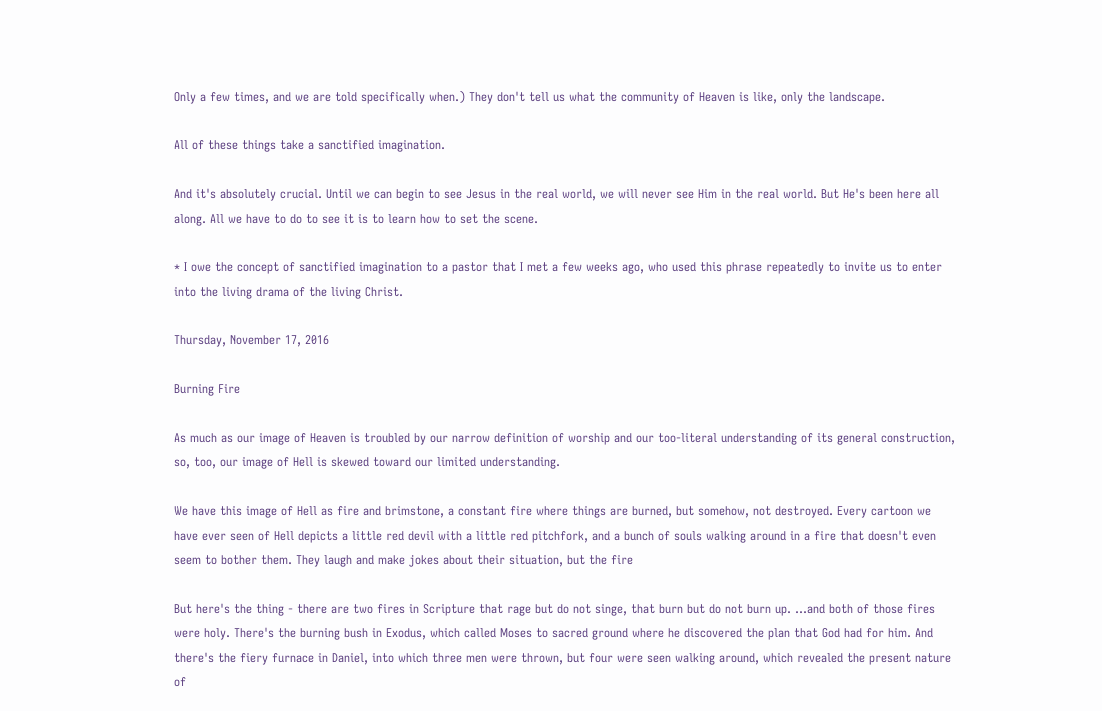Only a few times, and we are told specifically when.) They don't tell us what the community of Heaven is like, only the landscape.

All of these things take a sanctified imagination.

And it's absolutely crucial. Until we can begin to see Jesus in the real world, we will never see Him in the real world. But He's been here all along. All we have to do to see it is to learn how to set the scene.

* I owe the concept of sanctified imagination to a pastor that I met a few weeks ago, who used this phrase repeatedly to invite us to enter into the living drama of the living Christ.

Thursday, November 17, 2016

Burning Fire

As much as our image of Heaven is troubled by our narrow definition of worship and our too-literal understanding of its general construction, so, too, our image of Hell is skewed toward our limited understanding.

We have this image of Hell as fire and brimstone, a constant fire where things are burned, but somehow, not destroyed. Every cartoon we have ever seen of Hell depicts a little red devil with a little red pitchfork, and a bunch of souls walking around in a fire that doesn't even seem to bother them. They laugh and make jokes about their situation, but the fire

But here's the thing - there are two fires in Scripture that rage but do not singe, that burn but do not burn up. ...and both of those fires were holy. There's the burning bush in Exodus, which called Moses to sacred ground where he discovered the plan that God had for him. And there's the fiery furnace in Daniel, into which three men were thrown, but four were seen walking around, which revealed the present nature of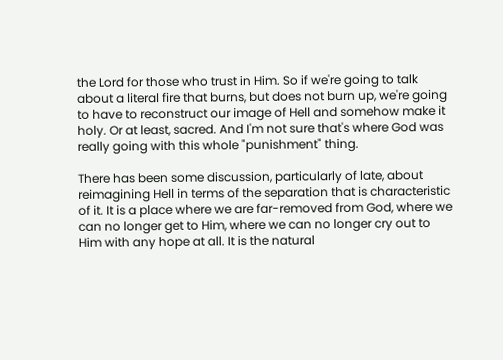the Lord for those who trust in Him. So if we're going to talk about a literal fire that burns, but does not burn up, we're going to have to reconstruct our image of Hell and somehow make it holy. Or at least, sacred. And I'm not sure that's where God was really going with this whole "punishment" thing.

There has been some discussion, particularly of late, about reimagining Hell in terms of the separation that is characteristic of it. It is a place where we are far-removed from God, where we can no longer get to Him, where we can no longer cry out to Him with any hope at all. It is the natural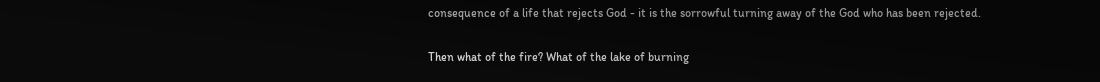consequence of a life that rejects God - it is the sorrowful turning away of the God who has been rejected.

Then what of the fire? What of the lake of burning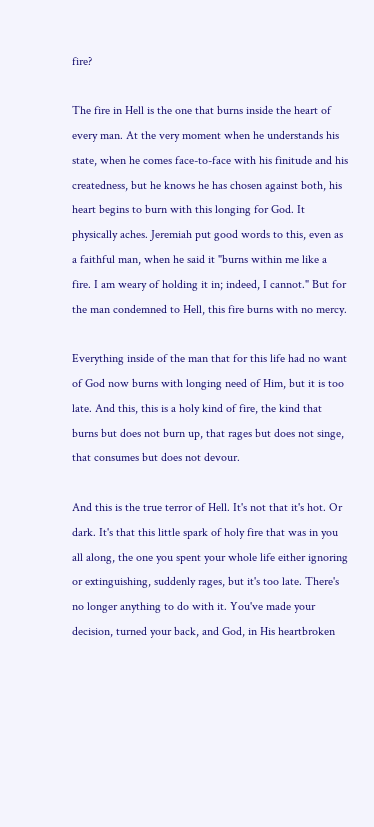fire?

The fire in Hell is the one that burns inside the heart of every man. At the very moment when he understands his state, when he comes face-to-face with his finitude and his createdness, but he knows he has chosen against both, his heart begins to burn with this longing for God. It physically aches. Jeremiah put good words to this, even as a faithful man, when he said it "burns within me like a fire. I am weary of holding it in; indeed, I cannot." But for the man condemned to Hell, this fire burns with no mercy.

Everything inside of the man that for this life had no want of God now burns with longing need of Him, but it is too late. And this, this is a holy kind of fire, the kind that burns but does not burn up, that rages but does not singe, that consumes but does not devour.

And this is the true terror of Hell. It's not that it's hot. Or dark. It's that this little spark of holy fire that was in you all along, the one you spent your whole life either ignoring or extinguishing, suddenly rages, but it's too late. There's no longer anything to do with it. You've made your decision, turned your back, and God, in His heartbroken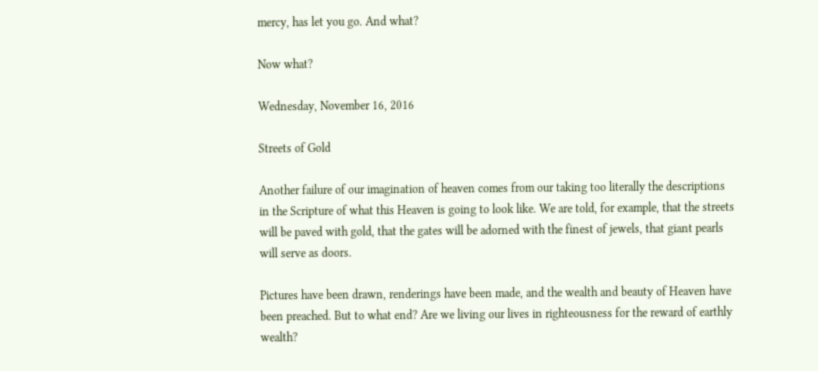mercy, has let you go. And what?

Now what?

Wednesday, November 16, 2016

Streets of Gold

Another failure of our imagination of heaven comes from our taking too literally the descriptions in the Scripture of what this Heaven is going to look like. We are told, for example, that the streets will be paved with gold, that the gates will be adorned with the finest of jewels, that giant pearls will serve as doors.

Pictures have been drawn, renderings have been made, and the wealth and beauty of Heaven have been preached. But to what end? Are we living our lives in righteousness for the reward of earthly wealth?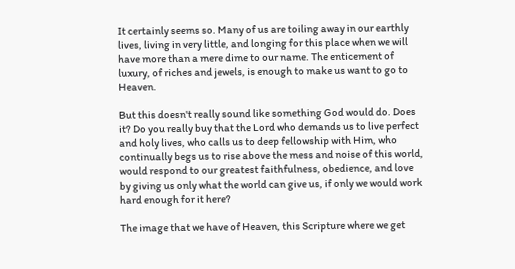It certainly seems so. Many of us are toiling away in our earthly lives, living in very little, and longing for this place when we will have more than a mere dime to our name. The enticement of luxury, of riches and jewels, is enough to make us want to go to Heaven.

But this doesn't really sound like something God would do. Does it? Do you really buy that the Lord who demands us to live perfect and holy lives, who calls us to deep fellowship with Him, who continually begs us to rise above the mess and noise of this world, would respond to our greatest faithfulness, obedience, and love by giving us only what the world can give us, if only we would work hard enough for it here?

The image that we have of Heaven, this Scripture where we get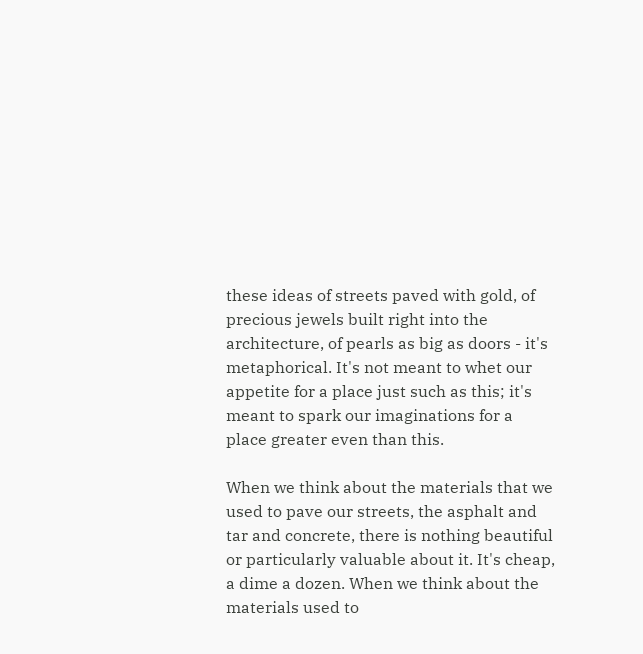these ideas of streets paved with gold, of precious jewels built right into the architecture, of pearls as big as doors - it's metaphorical. It's not meant to whet our appetite for a place just such as this; it's meant to spark our imaginations for a place greater even than this.

When we think about the materials that we used to pave our streets, the asphalt and tar and concrete, there is nothing beautiful or particularly valuable about it. It's cheap, a dime a dozen. When we think about the materials used to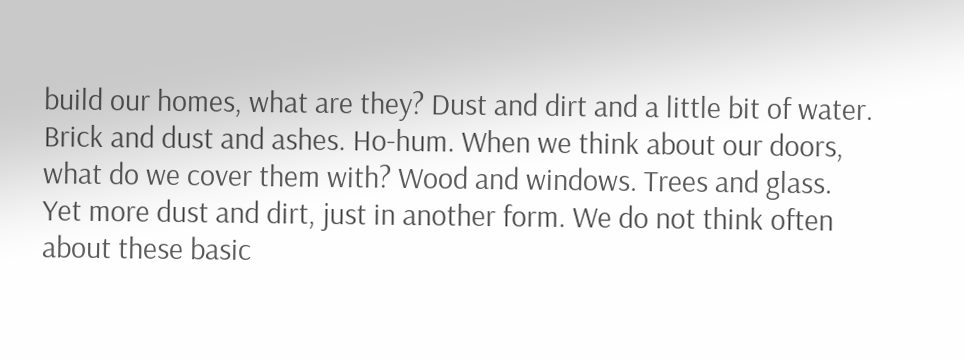build our homes, what are they? Dust and dirt and a little bit of water. Brick and dust and ashes. Ho-hum. When we think about our doors, what do we cover them with? Wood and windows. Trees and glass. Yet more dust and dirt, just in another form. We do not think often about these basic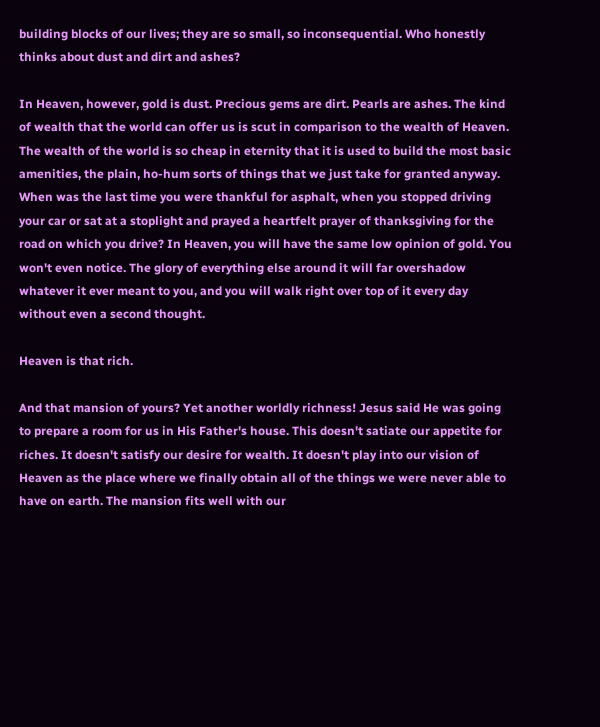building blocks of our lives; they are so small, so inconsequential. Who honestly thinks about dust and dirt and ashes?

In Heaven, however, gold is dust. Precious gems are dirt. Pearls are ashes. The kind of wealth that the world can offer us is scut in comparison to the wealth of Heaven. The wealth of the world is so cheap in eternity that it is used to build the most basic amenities, the plain, ho-hum sorts of things that we just take for granted anyway. When was the last time you were thankful for asphalt, when you stopped driving your car or sat at a stoplight and prayed a heartfelt prayer of thanksgiving for the road on which you drive? In Heaven, you will have the same low opinion of gold. You won't even notice. The glory of everything else around it will far overshadow whatever it ever meant to you, and you will walk right over top of it every day without even a second thought.

Heaven is that rich.

And that mansion of yours? Yet another worldly richness! Jesus said He was going to prepare a room for us in His Father's house. This doesn't satiate our appetite for riches. It doesn't satisfy our desire for wealth. It doesn't play into our vision of Heaven as the place where we finally obtain all of the things we were never able to have on earth. The mansion fits well with our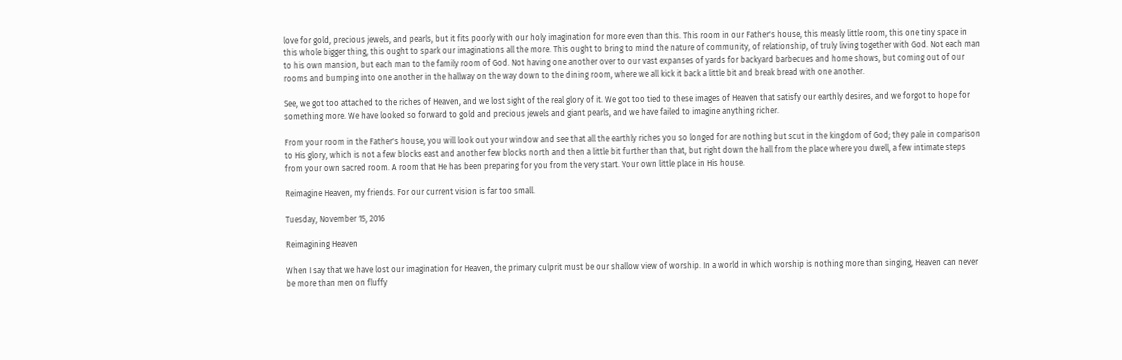love for gold, precious jewels, and pearls, but it fits poorly with our holy imagination for more even than this. This room in our Father's house, this measly little room, this one tiny space in this whole bigger thing, this ought to spark our imaginations all the more. This ought to bring to mind the nature of community, of relationship, of truly living together with God. Not each man to his own mansion, but each man to the family room of God. Not having one another over to our vast expanses of yards for backyard barbecues and home shows, but coming out of our rooms and bumping into one another in the hallway on the way down to the dining room, where we all kick it back a little bit and break bread with one another.

See, we got too attached to the riches of Heaven, and we lost sight of the real glory of it. We got too tied to these images of Heaven that satisfy our earthly desires, and we forgot to hope for something more. We have looked so forward to gold and precious jewels and giant pearls, and we have failed to imagine anything richer.

From your room in the Father's house, you will look out your window and see that all the earthly riches you so longed for are nothing but scut in the kingdom of God; they pale in comparison to His glory, which is not a few blocks east and another few blocks north and then a little bit further than that, but right down the hall from the place where you dwell, a few intimate steps from your own sacred room. A room that He has been preparing for you from the very start. Your own little place in His house.

Reimagine Heaven, my friends. For our current vision is far too small.

Tuesday, November 15, 2016

Reimagining Heaven

When I say that we have lost our imagination for Heaven, the primary culprit must be our shallow view of worship. In a world in which worship is nothing more than singing, Heaven can never be more than men on fluffy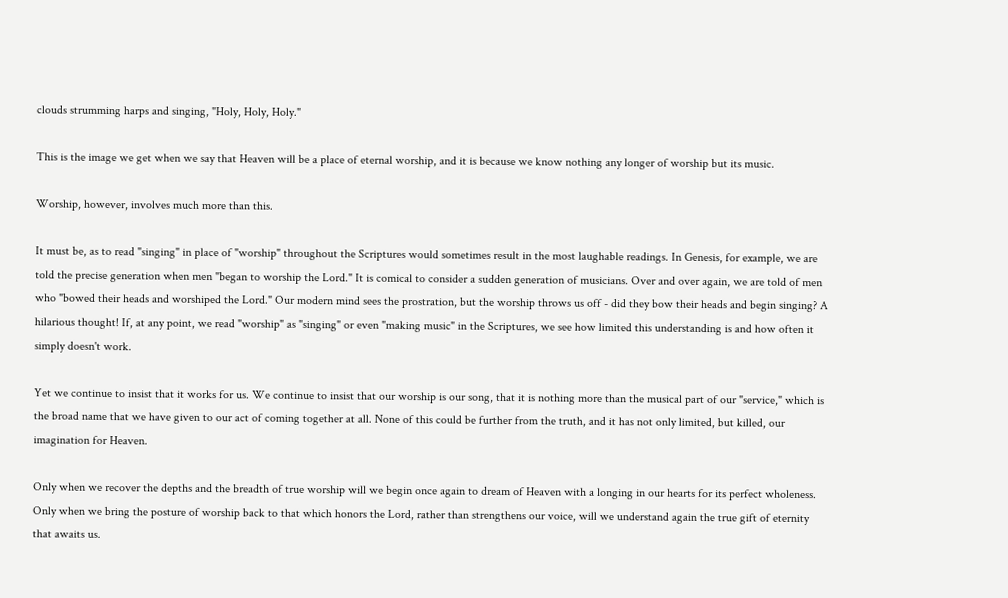clouds strumming harps and singing, "Holy, Holy, Holy."

This is the image we get when we say that Heaven will be a place of eternal worship, and it is because we know nothing any longer of worship but its music.

Worship, however, involves much more than this.

It must be, as to read "singing" in place of "worship" throughout the Scriptures would sometimes result in the most laughable readings. In Genesis, for example, we are told the precise generation when men "began to worship the Lord." It is comical to consider a sudden generation of musicians. Over and over again, we are told of men who "bowed their heads and worshiped the Lord." Our modern mind sees the prostration, but the worship throws us off - did they bow their heads and begin singing? A hilarious thought! If, at any point, we read "worship" as "singing" or even "making music" in the Scriptures, we see how limited this understanding is and how often it simply doesn't work.

Yet we continue to insist that it works for us. We continue to insist that our worship is our song, that it is nothing more than the musical part of our "service," which is the broad name that we have given to our act of coming together at all. None of this could be further from the truth, and it has not only limited, but killed, our imagination for Heaven.

Only when we recover the depths and the breadth of true worship will we begin once again to dream of Heaven with a longing in our hearts for its perfect wholeness. Only when we bring the posture of worship back to that which honors the Lord, rather than strengthens our voice, will we understand again the true gift of eternity that awaits us.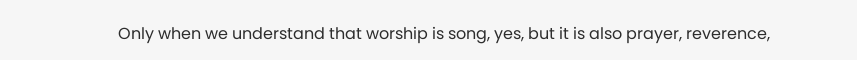Only when we understand that worship is song, yes, but it is also prayer, reverence,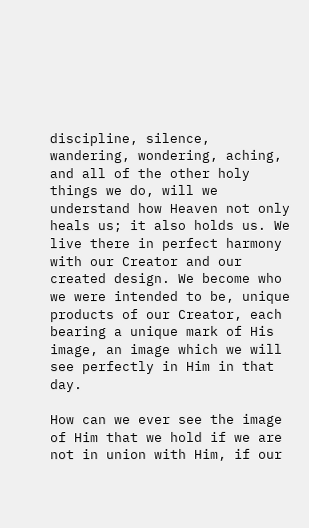discipline, silence, wandering, wondering, aching, and all of the other holy things we do, will we understand how Heaven not only heals us; it also holds us. We live there in perfect harmony with our Creator and our created design. We become who we were intended to be, unique products of our Creator, each bearing a unique mark of His image, an image which we will see perfectly in Him in that day.

How can we ever see the image of Him that we hold if we are not in union with Him, if our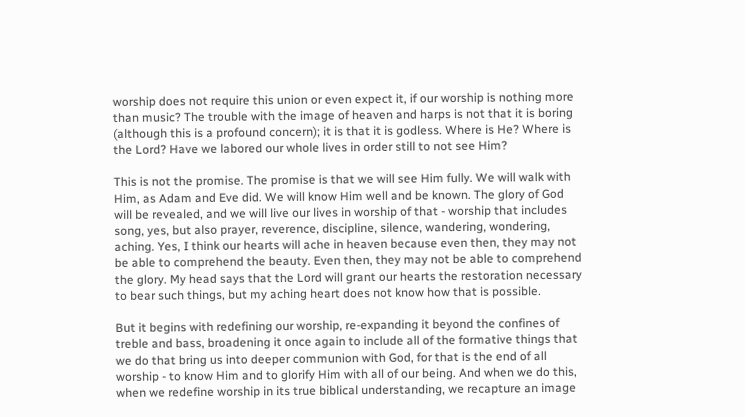worship does not require this union or even expect it, if our worship is nothing more than music? The trouble with the image of heaven and harps is not that it is boring (although this is a profound concern); it is that it is godless. Where is He? Where is the Lord? Have we labored our whole lives in order still to not see Him?

This is not the promise. The promise is that we will see Him fully. We will walk with Him, as Adam and Eve did. We will know Him well and be known. The glory of God will be revealed, and we will live our lives in worship of that - worship that includes song, yes, but also prayer, reverence, discipline, silence, wandering, wondering, aching. Yes, I think our hearts will ache in heaven because even then, they may not be able to comprehend the beauty. Even then, they may not be able to comprehend the glory. My head says that the Lord will grant our hearts the restoration necessary to bear such things, but my aching heart does not know how that is possible.

But it begins with redefining our worship, re-expanding it beyond the confines of treble and bass, broadening it once again to include all of the formative things that we do that bring us into deeper communion with God, for that is the end of all worship - to know Him and to glorify Him with all of our being. And when we do this, when we redefine worship in its true biblical understanding, we recapture an image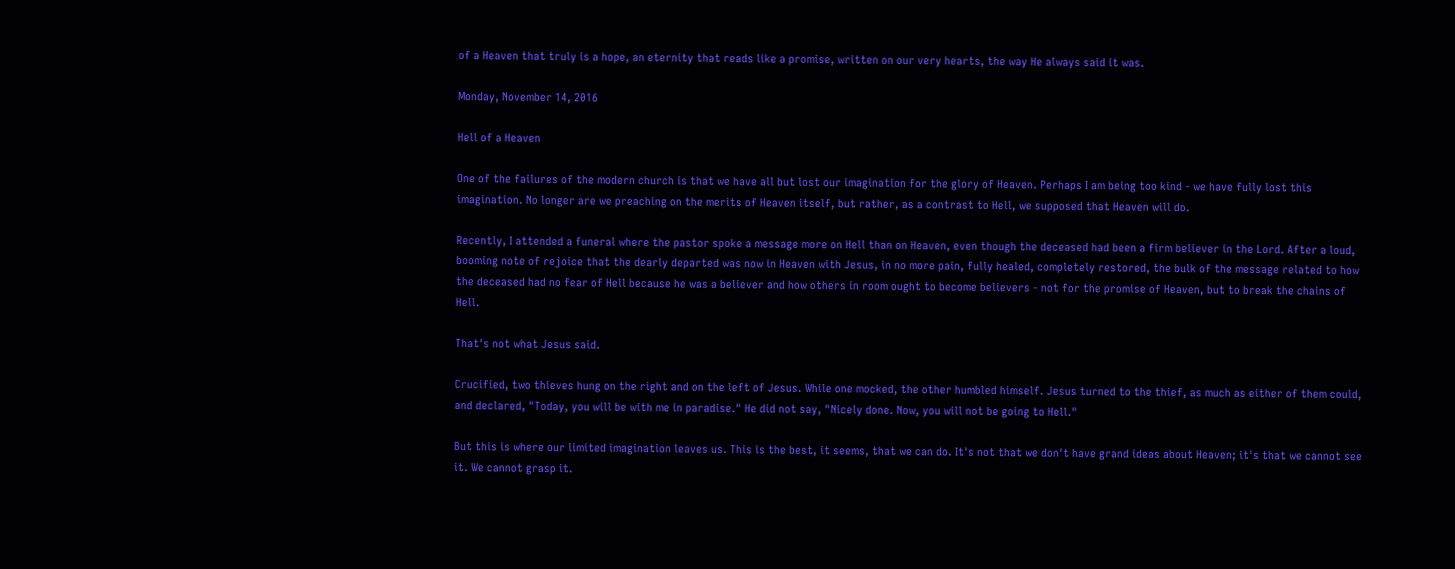of a Heaven that truly is a hope, an eternity that reads like a promise, written on our very hearts, the way He always said it was.

Monday, November 14, 2016

Hell of a Heaven

One of the failures of the modern church is that we have all but lost our imagination for the glory of Heaven. Perhaps I am being too kind - we have fully lost this imagination. No longer are we preaching on the merits of Heaven itself, but rather, as a contrast to Hell, we supposed that Heaven will do.

Recently, I attended a funeral where the pastor spoke a message more on Hell than on Heaven, even though the deceased had been a firm believer in the Lord. After a loud, booming note of rejoice that the dearly departed was now in Heaven with Jesus, in no more pain, fully healed, completely restored, the bulk of the message related to how the deceased had no fear of Hell because he was a believer and how others in room ought to become believers - not for the promise of Heaven, but to break the chains of Hell.

That's not what Jesus said.

Crucified, two thieves hung on the right and on the left of Jesus. While one mocked, the other humbled himself. Jesus turned to the thief, as much as either of them could, and declared, "Today, you will be with me in paradise." He did not say, "Nicely done. Now, you will not be going to Hell."

But this is where our limited imagination leaves us. This is the best, it seems, that we can do. It's not that we don't have grand ideas about Heaven; it's that we cannot see it. We cannot grasp it.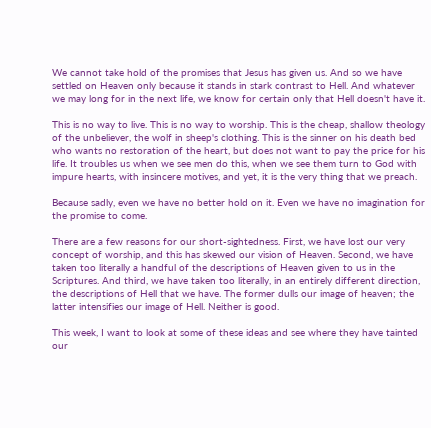We cannot take hold of the promises that Jesus has given us. And so we have settled on Heaven only because it stands in stark contrast to Hell. And whatever we may long for in the next life, we know for certain only that Hell doesn't have it.

This is no way to live. This is no way to worship. This is the cheap, shallow theology of the unbeliever, the wolf in sheep's clothing. This is the sinner on his death bed who wants no restoration of the heart, but does not want to pay the price for his life. It troubles us when we see men do this, when we see them turn to God with impure hearts, with insincere motives, and yet, it is the very thing that we preach.

Because sadly, even we have no better hold on it. Even we have no imagination for the promise to come.

There are a few reasons for our short-sightedness. First, we have lost our very concept of worship, and this has skewed our vision of Heaven. Second, we have taken too literally a handful of the descriptions of Heaven given to us in the Scriptures. And third, we have taken too literally, in an entirely different direction, the descriptions of Hell that we have. The former dulls our image of heaven; the latter intensifies our image of Hell. Neither is good.

This week, I want to look at some of these ideas and see where they have tainted our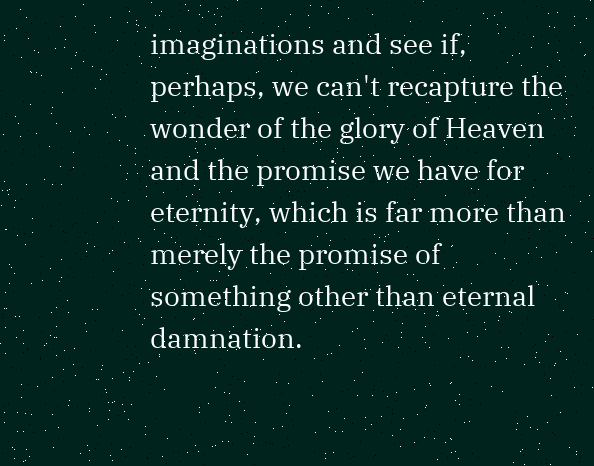imaginations and see if, perhaps, we can't recapture the wonder of the glory of Heaven and the promise we have for eternity, which is far more than merely the promise of something other than eternal damnation.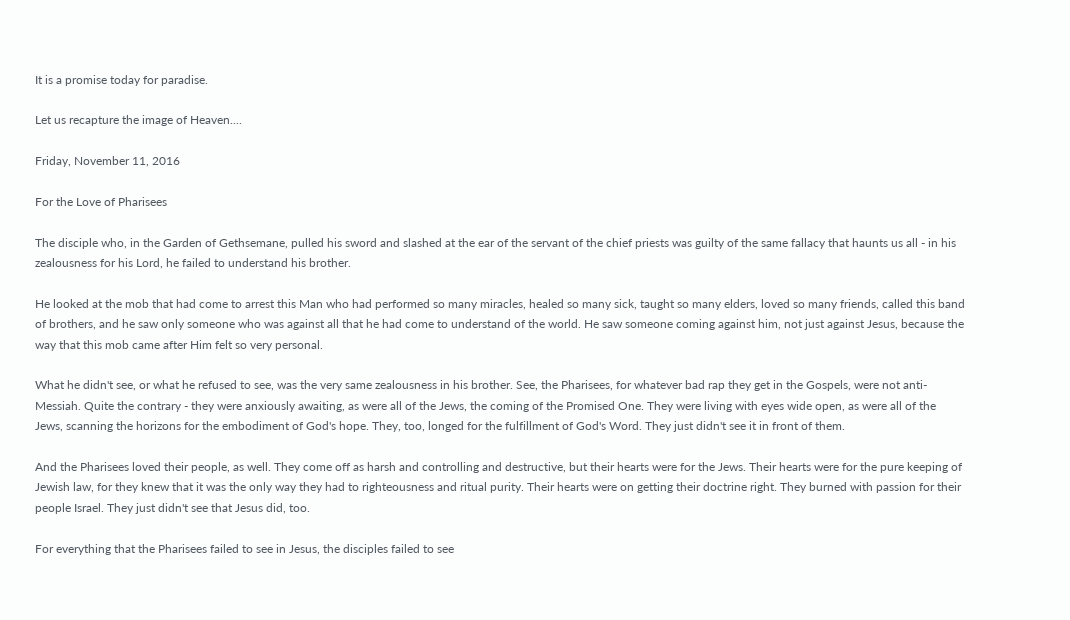It is a promise today for paradise.

Let us recapture the image of Heaven....

Friday, November 11, 2016

For the Love of Pharisees

The disciple who, in the Garden of Gethsemane, pulled his sword and slashed at the ear of the servant of the chief priests was guilty of the same fallacy that haunts us all - in his zealousness for his Lord, he failed to understand his brother.

He looked at the mob that had come to arrest this Man who had performed so many miracles, healed so many sick, taught so many elders, loved so many friends, called this band of brothers, and he saw only someone who was against all that he had come to understand of the world. He saw someone coming against him, not just against Jesus, because the way that this mob came after Him felt so very personal.

What he didn't see, or what he refused to see, was the very same zealousness in his brother. See, the Pharisees, for whatever bad rap they get in the Gospels, were not anti-Messiah. Quite the contrary - they were anxiously awaiting, as were all of the Jews, the coming of the Promised One. They were living with eyes wide open, as were all of the Jews, scanning the horizons for the embodiment of God's hope. They, too, longed for the fulfillment of God's Word. They just didn't see it in front of them.

And the Pharisees loved their people, as well. They come off as harsh and controlling and destructive, but their hearts were for the Jews. Their hearts were for the pure keeping of Jewish law, for they knew that it was the only way they had to righteousness and ritual purity. Their hearts were on getting their doctrine right. They burned with passion for their people Israel. They just didn't see that Jesus did, too.

For everything that the Pharisees failed to see in Jesus, the disciples failed to see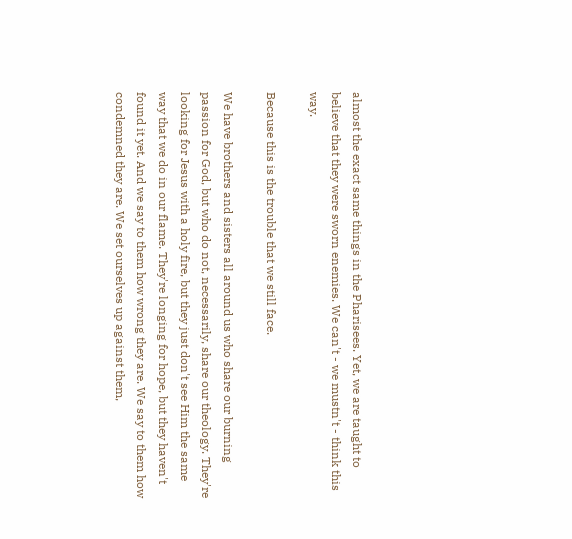almost the exact same things in the Pharisees. Yet, we are taught to believe that they were sworn enemies. We can't - we mustn't - think this way.

Because this is the trouble that we still face.

We have brothers and sisters all around us who share our burning passion for God, but who do not, necessarily, share our theology. They're looking for Jesus with a holy fire, but they just don't see Him the same way that we do in our flame. They're longing for hope, but they haven't found it yet. And we say to them how wrong they are. We say to them how condemned they are. We set ourselves up against them,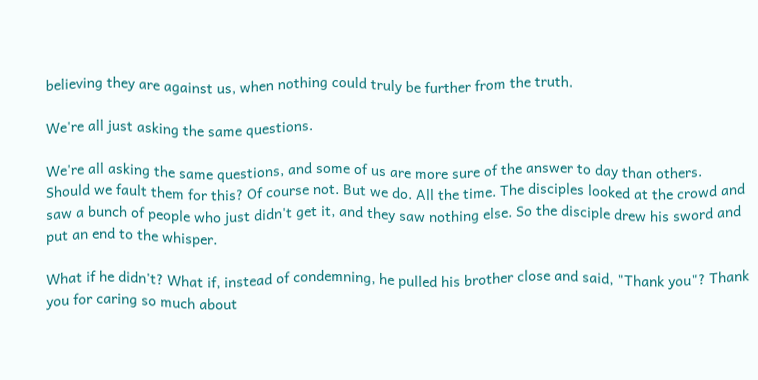believing they are against us, when nothing could truly be further from the truth.

We're all just asking the same questions.

We're all asking the same questions, and some of us are more sure of the answer to day than others. Should we fault them for this? Of course not. But we do. All the time. The disciples looked at the crowd and saw a bunch of people who just didn't get it, and they saw nothing else. So the disciple drew his sword and put an end to the whisper.

What if he didn't? What if, instead of condemning, he pulled his brother close and said, "Thank you"? Thank you for caring so much about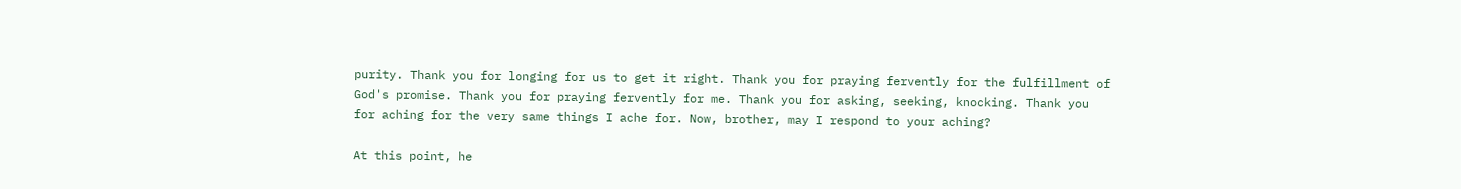purity. Thank you for longing for us to get it right. Thank you for praying fervently for the fulfillment of God's promise. Thank you for praying fervently for me. Thank you for asking, seeking, knocking. Thank you for aching for the very same things I ache for. Now, brother, may I respond to your aching?

At this point, he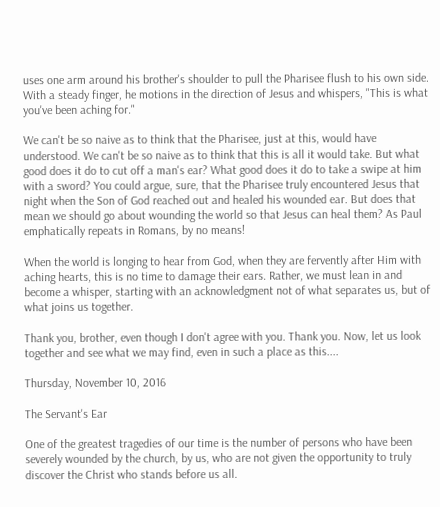uses one arm around his brother's shoulder to pull the Pharisee flush to his own side. With a steady finger, he motions in the direction of Jesus and whispers, "This is what you've been aching for."

We can't be so naive as to think that the Pharisee, just at this, would have understood. We can't be so naive as to think that this is all it would take. But what good does it do to cut off a man's ear? What good does it do to take a swipe at him with a sword? You could argue, sure, that the Pharisee truly encountered Jesus that night when the Son of God reached out and healed his wounded ear. But does that mean we should go about wounding the world so that Jesus can heal them? As Paul emphatically repeats in Romans, by no means!

When the world is longing to hear from God, when they are fervently after Him with aching hearts, this is no time to damage their ears. Rather, we must lean in and become a whisper, starting with an acknowledgment not of what separates us, but of what joins us together.

Thank you, brother, even though I don't agree with you. Thank you. Now, let us look together and see what we may find, even in such a place as this....

Thursday, November 10, 2016

The Servant's Ear

One of the greatest tragedies of our time is the number of persons who have been severely wounded by the church, by us, who are not given the opportunity to truly discover the Christ who stands before us all.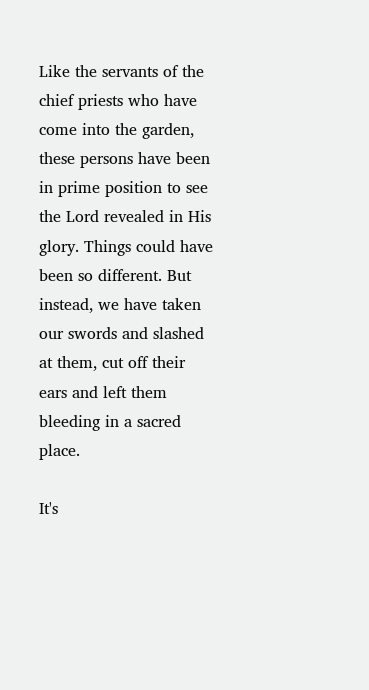Like the servants of the chief priests who have come into the garden, these persons have been in prime position to see the Lord revealed in His glory. Things could have been so different. But instead, we have taken our swords and slashed at them, cut off their ears and left them bleeding in a sacred place.

It's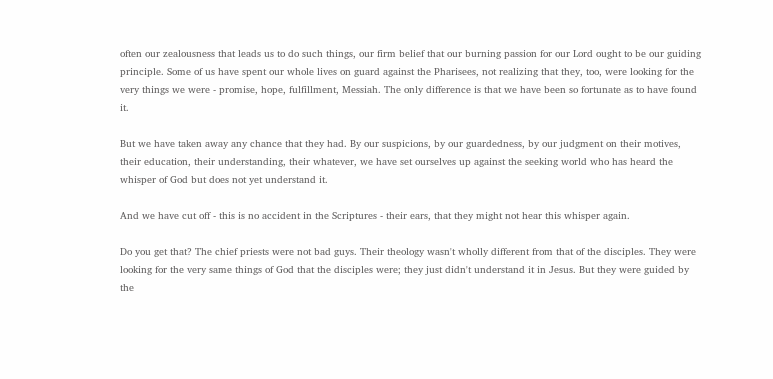often our zealousness that leads us to do such things, our firm belief that our burning passion for our Lord ought to be our guiding principle. Some of us have spent our whole lives on guard against the Pharisees, not realizing that they, too, were looking for the very things we were - promise, hope, fulfillment, Messiah. The only difference is that we have been so fortunate as to have found it.

But we have taken away any chance that they had. By our suspicions, by our guardedness, by our judgment on their motives, their education, their understanding, their whatever, we have set ourselves up against the seeking world who has heard the whisper of God but does not yet understand it.

And we have cut off - this is no accident in the Scriptures - their ears, that they might not hear this whisper again.

Do you get that? The chief priests were not bad guys. Their theology wasn't wholly different from that of the disciples. They were looking for the very same things of God that the disciples were; they just didn't understand it in Jesus. But they were guided by the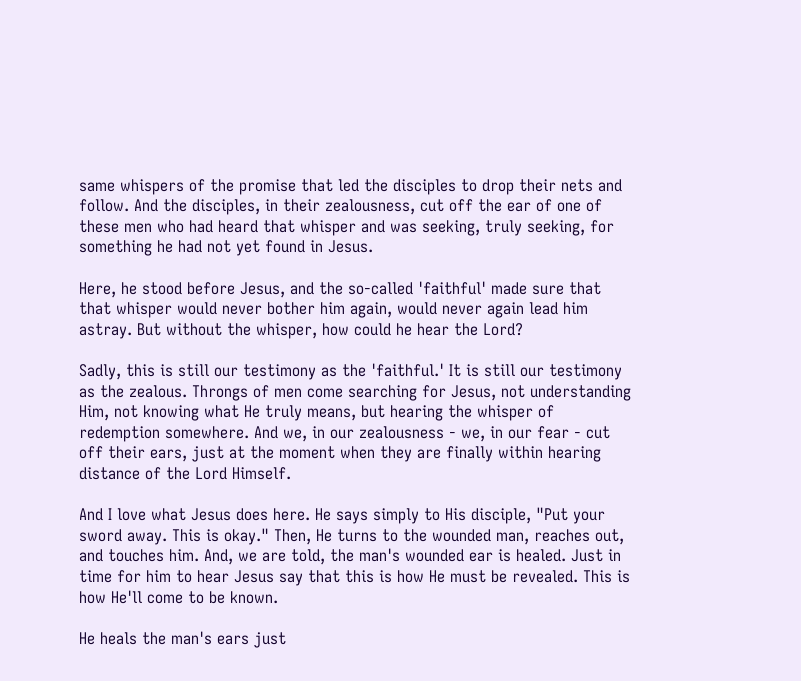same whispers of the promise that led the disciples to drop their nets and follow. And the disciples, in their zealousness, cut off the ear of one of these men who had heard that whisper and was seeking, truly seeking, for something he had not yet found in Jesus.

Here, he stood before Jesus, and the so-called 'faithful' made sure that that whisper would never bother him again, would never again lead him astray. But without the whisper, how could he hear the Lord?

Sadly, this is still our testimony as the 'faithful.' It is still our testimony as the zealous. Throngs of men come searching for Jesus, not understanding Him, not knowing what He truly means, but hearing the whisper of redemption somewhere. And we, in our zealousness - we, in our fear - cut off their ears, just at the moment when they are finally within hearing distance of the Lord Himself.

And I love what Jesus does here. He says simply to His disciple, "Put your sword away. This is okay." Then, He turns to the wounded man, reaches out, and touches him. And, we are told, the man's wounded ear is healed. Just in time for him to hear Jesus say that this is how He must be revealed. This is how He'll come to be known.

He heals the man's ears just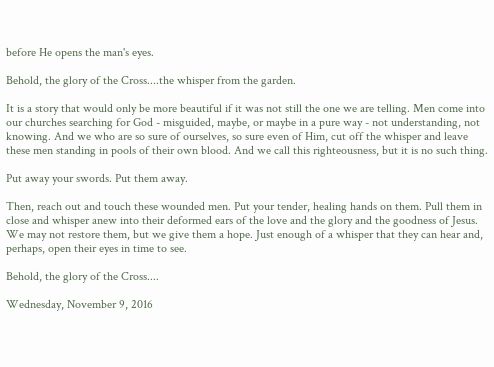before He opens the man's eyes.

Behold, the glory of the Cross....the whisper from the garden.

It is a story that would only be more beautiful if it was not still the one we are telling. Men come into our churches searching for God - misguided, maybe, or maybe in a pure way - not understanding, not knowing. And we who are so sure of ourselves, so sure even of Him, cut off the whisper and leave these men standing in pools of their own blood. And we call this righteousness, but it is no such thing.

Put away your swords. Put them away.

Then, reach out and touch these wounded men. Put your tender, healing hands on them. Pull them in close and whisper anew into their deformed ears of the love and the glory and the goodness of Jesus. We may not restore them, but we give them a hope. Just enough of a whisper that they can hear and, perhaps, open their eyes in time to see.

Behold, the glory of the Cross....

Wednesday, November 9, 2016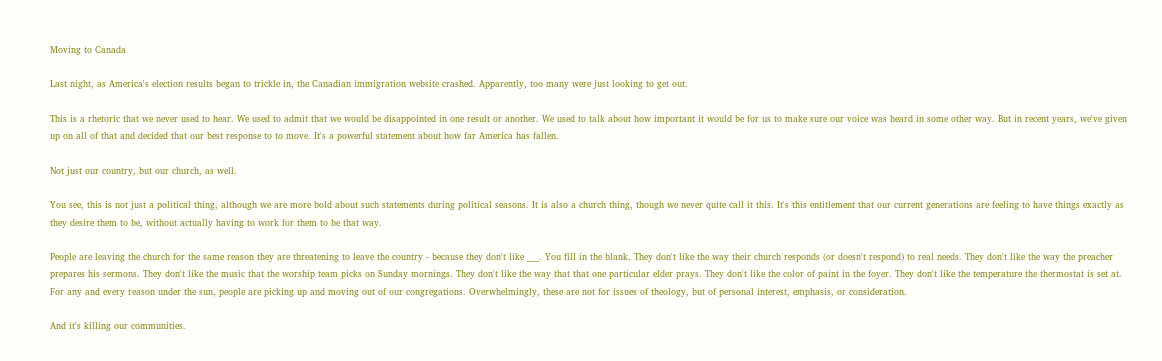Moving to Canada

Last night, as America's election results began to trickle in, the Canadian immigration website crashed. Apparently, too many were just looking to get out.

This is a rhetoric that we never used to hear. We used to admit that we would be disappointed in one result or another. We used to talk about how important it would be for us to make sure our voice was heard in some other way. But in recent years, we've given up on all of that and decided that our best response to to move. It's a powerful statement about how far America has fallen.

Not just our country, but our church, as well.

You see, this is not just a political thing, although we are more bold about such statements during political seasons. It is also a church thing, though we never quite call it this. It's this entitlement that our current generations are feeling to have things exactly as they desire them to be, without actually having to work for them to be that way.

People are leaving the church for the same reason they are threatening to leave the country - because they don't like ___. You fill in the blank. They don't like the way their church responds (or doesn't respond) to real needs. They don't like the way the preacher prepares his sermons. They don't like the music that the worship team picks on Sunday mornings. They don't like the way that that one particular elder prays. They don't like the color of paint in the foyer. They don't like the temperature the thermostat is set at. For any and every reason under the sun, people are picking up and moving out of our congregations. Overwhelmingly, these are not for issues of theology, but of personal interest, emphasis, or consideration.

And it's killing our communities.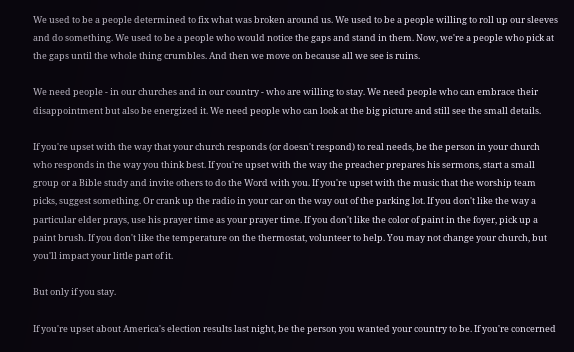We used to be a people determined to fix what was broken around us. We used to be a people willing to roll up our sleeves and do something. We used to be a people who would notice the gaps and stand in them. Now, we're a people who pick at the gaps until the whole thing crumbles. And then we move on because all we see is ruins.

We need people - in our churches and in our country - who are willing to stay. We need people who can embrace their disappointment but also be energized it. We need people who can look at the big picture and still see the small details.

If you're upset with the way that your church responds (or doesn't respond) to real needs, be the person in your church who responds in the way you think best. If you're upset with the way the preacher prepares his sermons, start a small group or a Bible study and invite others to do the Word with you. If you're upset with the music that the worship team picks, suggest something. Or crank up the radio in your car on the way out of the parking lot. If you don't like the way a particular elder prays, use his prayer time as your prayer time. If you don't like the color of paint in the foyer, pick up a paint brush. If you don't like the temperature on the thermostat, volunteer to help. You may not change your church, but you'll impact your little part of it.

But only if you stay.

If you're upset about America's election results last night, be the person you wanted your country to be. If you're concerned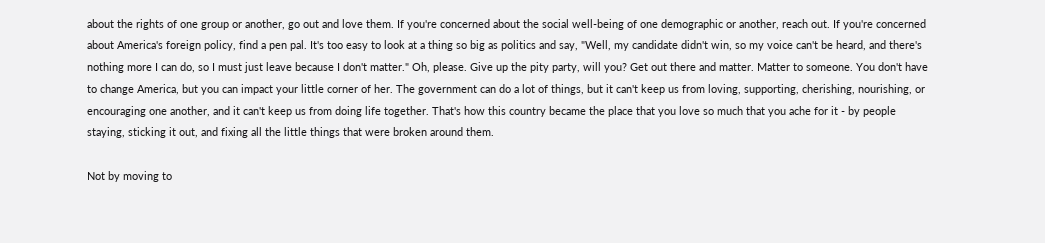about the rights of one group or another, go out and love them. If you're concerned about the social well-being of one demographic or another, reach out. If you're concerned about America's foreign policy, find a pen pal. It's too easy to look at a thing so big as politics and say, "Well, my candidate didn't win, so my voice can't be heard, and there's nothing more I can do, so I must just leave because I don't matter." Oh, please. Give up the pity party, will you? Get out there and matter. Matter to someone. You don't have to change America, but you can impact your little corner of her. The government can do a lot of things, but it can't keep us from loving, supporting, cherishing, nourishing, or encouraging one another, and it can't keep us from doing life together. That's how this country became the place that you love so much that you ache for it - by people staying, sticking it out, and fixing all the little things that were broken around them.

Not by moving to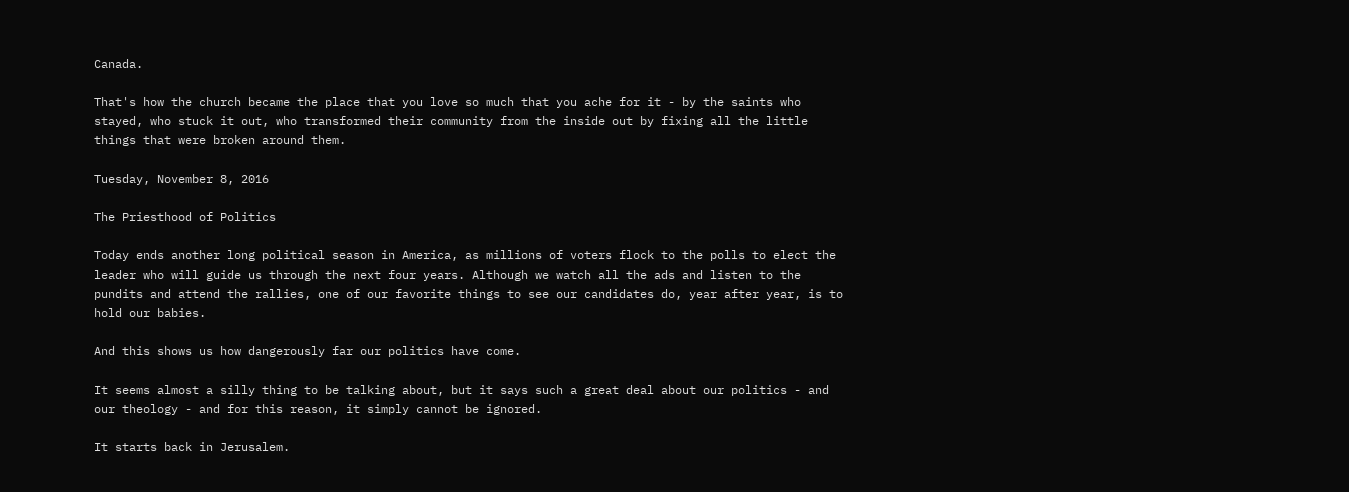Canada.

That's how the church became the place that you love so much that you ache for it - by the saints who stayed, who stuck it out, who transformed their community from the inside out by fixing all the little things that were broken around them.

Tuesday, November 8, 2016

The Priesthood of Politics

Today ends another long political season in America, as millions of voters flock to the polls to elect the leader who will guide us through the next four years. Although we watch all the ads and listen to the pundits and attend the rallies, one of our favorite things to see our candidates do, year after year, is to hold our babies.

And this shows us how dangerously far our politics have come.

It seems almost a silly thing to be talking about, but it says such a great deal about our politics - and our theology - and for this reason, it simply cannot be ignored.

It starts back in Jerusalem.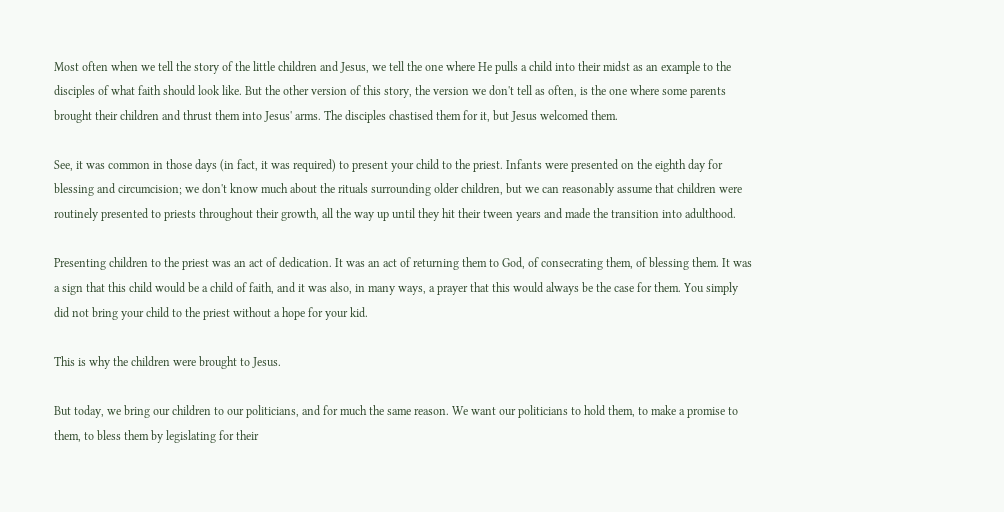Most often when we tell the story of the little children and Jesus, we tell the one where He pulls a child into their midst as an example to the disciples of what faith should look like. But the other version of this story, the version we don't tell as often, is the one where some parents brought their children and thrust them into Jesus' arms. The disciples chastised them for it, but Jesus welcomed them.

See, it was common in those days (in fact, it was required) to present your child to the priest. Infants were presented on the eighth day for blessing and circumcision; we don't know much about the rituals surrounding older children, but we can reasonably assume that children were routinely presented to priests throughout their growth, all the way up until they hit their tween years and made the transition into adulthood.

Presenting children to the priest was an act of dedication. It was an act of returning them to God, of consecrating them, of blessing them. It was a sign that this child would be a child of faith, and it was also, in many ways, a prayer that this would always be the case for them. You simply did not bring your child to the priest without a hope for your kid.

This is why the children were brought to Jesus.

But today, we bring our children to our politicians, and for much the same reason. We want our politicians to hold them, to make a promise to them, to bless them by legislating for their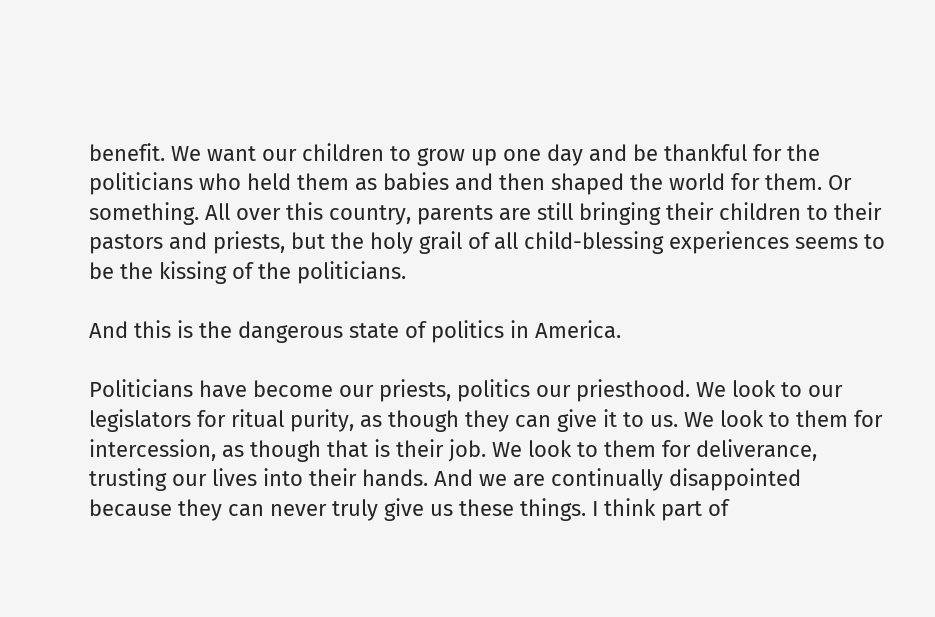benefit. We want our children to grow up one day and be thankful for the politicians who held them as babies and then shaped the world for them. Or something. All over this country, parents are still bringing their children to their pastors and priests, but the holy grail of all child-blessing experiences seems to be the kissing of the politicians.

And this is the dangerous state of politics in America.

Politicians have become our priests, politics our priesthood. We look to our legislators for ritual purity, as though they can give it to us. We look to them for intercession, as though that is their job. We look to them for deliverance, trusting our lives into their hands. And we are continually disappointed because they can never truly give us these things. I think part of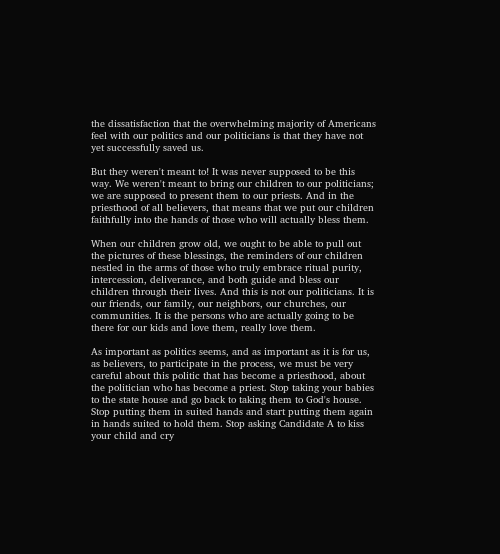the dissatisfaction that the overwhelming majority of Americans feel with our politics and our politicians is that they have not yet successfully saved us.

But they weren't meant to! It was never supposed to be this way. We weren't meant to bring our children to our politicians; we are supposed to present them to our priests. And in the priesthood of all believers, that means that we put our children faithfully into the hands of those who will actually bless them.

When our children grow old, we ought to be able to pull out the pictures of these blessings, the reminders of our children nestled in the arms of those who truly embrace ritual purity, intercession, deliverance, and both guide and bless our children through their lives. And this is not our politicians. It is our friends, our family, our neighbors, our churches, our communities. It is the persons who are actually going to be there for our kids and love them, really love them.

As important as politics seems, and as important as it is for us, as believers, to participate in the process, we must be very careful about this politic that has become a priesthood, about the politician who has become a priest. Stop taking your babies to the state house and go back to taking them to God's house. Stop putting them in suited hands and start putting them again in hands suited to hold them. Stop asking Candidate A to kiss your child and cry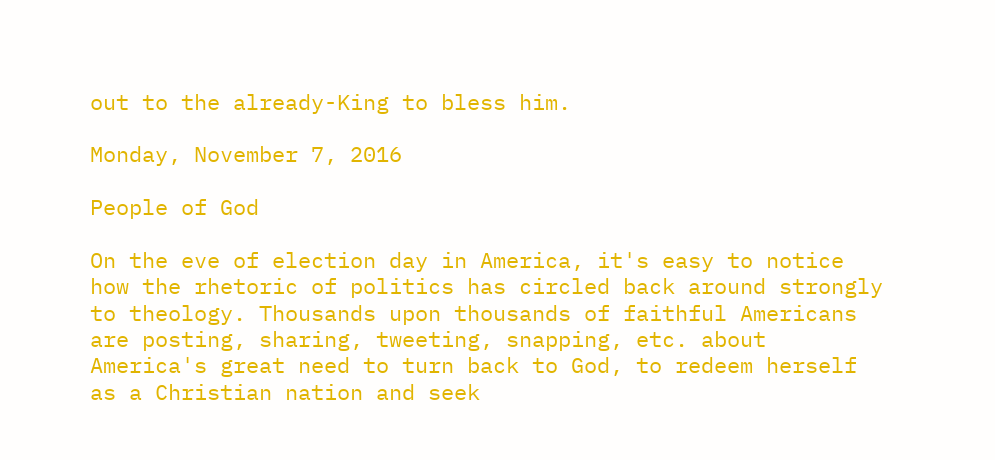out to the already-King to bless him.

Monday, November 7, 2016

People of God

On the eve of election day in America, it's easy to notice how the rhetoric of politics has circled back around strongly to theology. Thousands upon thousands of faithful Americans are posting, sharing, tweeting, snapping, etc. about America's great need to turn back to God, to redeem herself as a Christian nation and seek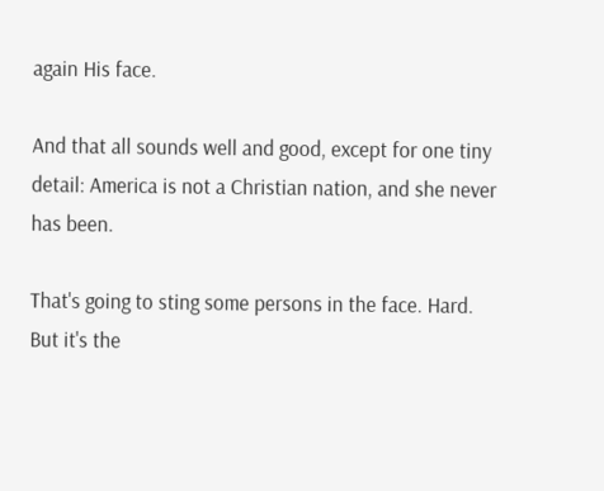again His face.

And that all sounds well and good, except for one tiny detail: America is not a Christian nation, and she never has been.

That's going to sting some persons in the face. Hard. But it's the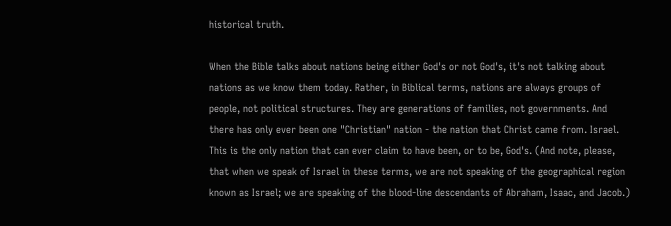historical truth.

When the Bible talks about nations being either God's or not God's, it's not talking about nations as we know them today. Rather, in Biblical terms, nations are always groups of people, not political structures. They are generations of families, not governments. And there has only ever been one "Christian" nation - the nation that Christ came from. Israel. This is the only nation that can ever claim to have been, or to be, God's. (And note, please, that when we speak of Israel in these terms, we are not speaking of the geographical region known as Israel; we are speaking of the blood-line descendants of Abraham, Isaac, and Jacob.)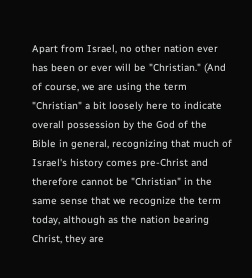Apart from Israel, no other nation ever has been or ever will be "Christian." (And of course, we are using the term "Christian" a bit loosely here to indicate overall possession by the God of the Bible in general, recognizing that much of Israel's history comes pre-Christ and therefore cannot be "Christian" in the same sense that we recognize the term today, although as the nation bearing Christ, they are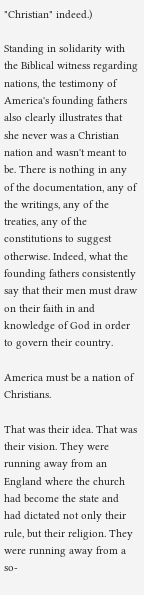"Christian" indeed.)

Standing in solidarity with the Biblical witness regarding nations, the testimony of America's founding fathers also clearly illustrates that she never was a Christian nation and wasn't meant to be. There is nothing in any of the documentation, any of the writings, any of the treaties, any of the constitutions to suggest otherwise. Indeed, what the founding fathers consistently say that their men must draw on their faith in and knowledge of God in order to govern their country.

America must be a nation of Christians.

That was their idea. That was their vision. They were running away from an England where the church had become the state and had dictated not only their rule, but their religion. They were running away from a so-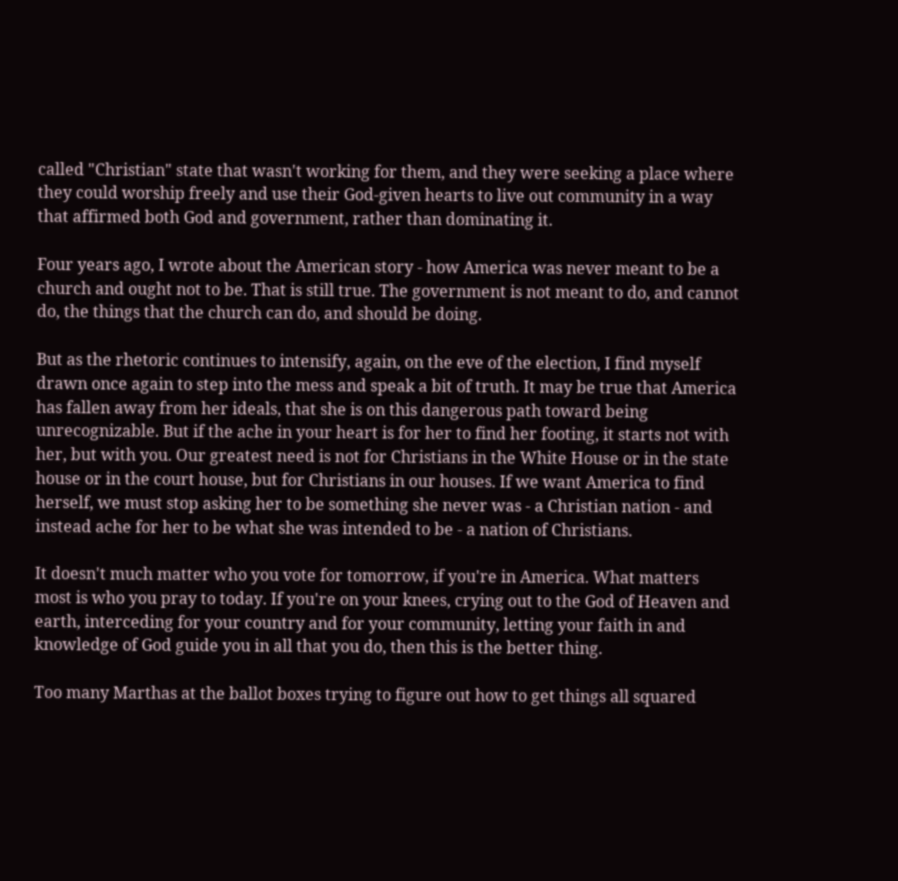called "Christian" state that wasn't working for them, and they were seeking a place where they could worship freely and use their God-given hearts to live out community in a way that affirmed both God and government, rather than dominating it.

Four years ago, I wrote about the American story - how America was never meant to be a church and ought not to be. That is still true. The government is not meant to do, and cannot do, the things that the church can do, and should be doing.

But as the rhetoric continues to intensify, again, on the eve of the election, I find myself drawn once again to step into the mess and speak a bit of truth. It may be true that America has fallen away from her ideals, that she is on this dangerous path toward being unrecognizable. But if the ache in your heart is for her to find her footing, it starts not with her, but with you. Our greatest need is not for Christians in the White House or in the state house or in the court house, but for Christians in our houses. If we want America to find herself, we must stop asking her to be something she never was - a Christian nation - and instead ache for her to be what she was intended to be - a nation of Christians.

It doesn't much matter who you vote for tomorrow, if you're in America. What matters most is who you pray to today. If you're on your knees, crying out to the God of Heaven and earth, interceding for your country and for your community, letting your faith in and knowledge of God guide you in all that you do, then this is the better thing.

Too many Marthas at the ballot boxes trying to figure out how to get things all squared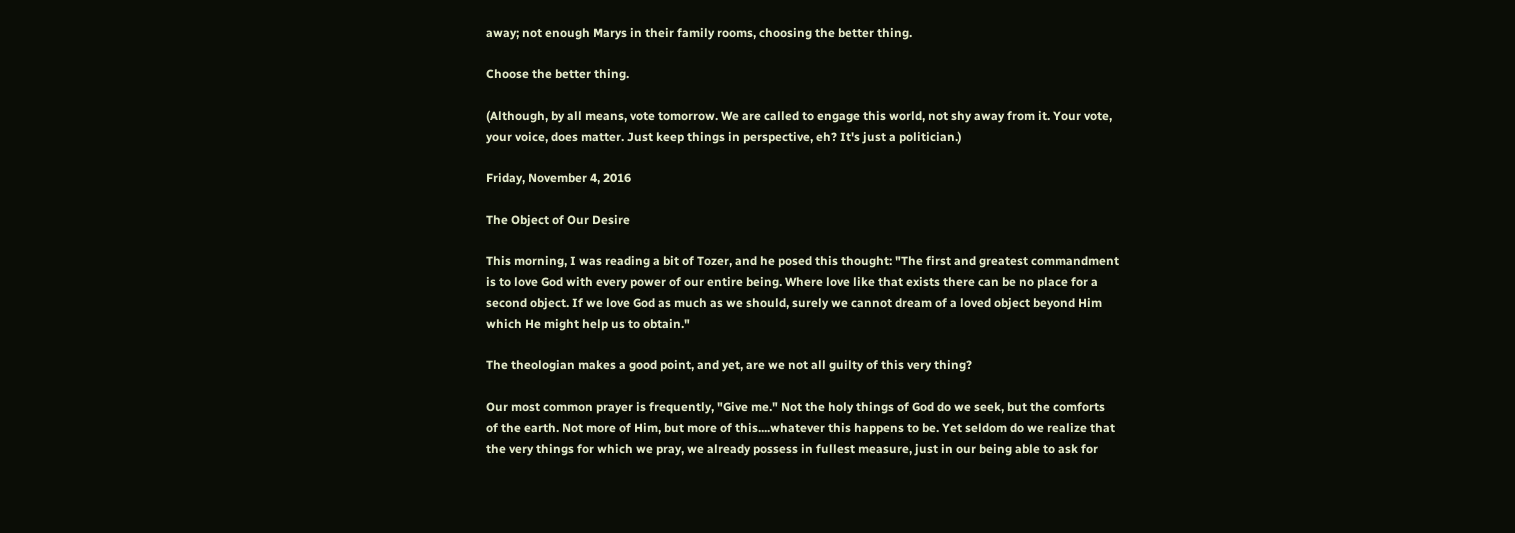away; not enough Marys in their family rooms, choosing the better thing.

Choose the better thing.

(Although, by all means, vote tomorrow. We are called to engage this world, not shy away from it. Your vote, your voice, does matter. Just keep things in perspective, eh? It's just a politician.)

Friday, November 4, 2016

The Object of Our Desire

This morning, I was reading a bit of Tozer, and he posed this thought: "The first and greatest commandment is to love God with every power of our entire being. Where love like that exists there can be no place for a second object. If we love God as much as we should, surely we cannot dream of a loved object beyond Him which He might help us to obtain."

The theologian makes a good point, and yet, are we not all guilty of this very thing?

Our most common prayer is frequently, "Give me." Not the holy things of God do we seek, but the comforts of the earth. Not more of Him, but more of this....whatever this happens to be. Yet seldom do we realize that the very things for which we pray, we already possess in fullest measure, just in our being able to ask for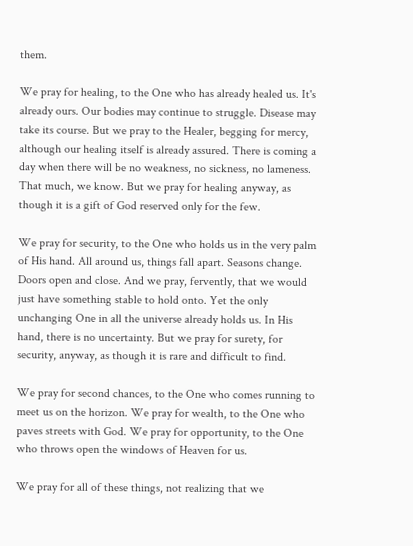them.

We pray for healing, to the One who has already healed us. It's already ours. Our bodies may continue to struggle. Disease may take its course. But we pray to the Healer, begging for mercy, although our healing itself is already assured. There is coming a day when there will be no weakness, no sickness, no lameness. That much, we know. But we pray for healing anyway, as though it is a gift of God reserved only for the few.

We pray for security, to the One who holds us in the very palm of His hand. All around us, things fall apart. Seasons change. Doors open and close. And we pray, fervently, that we would just have something stable to hold onto. Yet the only unchanging One in all the universe already holds us. In His hand, there is no uncertainty. But we pray for surety, for security, anyway, as though it is rare and difficult to find.

We pray for second chances, to the One who comes running to meet us on the horizon. We pray for wealth, to the One who paves streets with God. We pray for opportunity, to the One who throws open the windows of Heaven for us.

We pray for all of these things, not realizing that we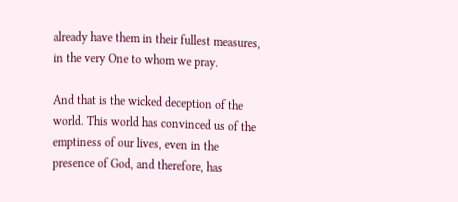already have them in their fullest measures, in the very One to whom we pray.

And that is the wicked deception of the world. This world has convinced us of the emptiness of our lives, even in the presence of God, and therefore, has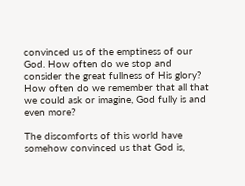convinced us of the emptiness of our God. How often do we stop and consider the great fullness of His glory? How often do we remember that all that we could ask or imagine, God fully is and even more?

The discomforts of this world have somehow convinced us that God is,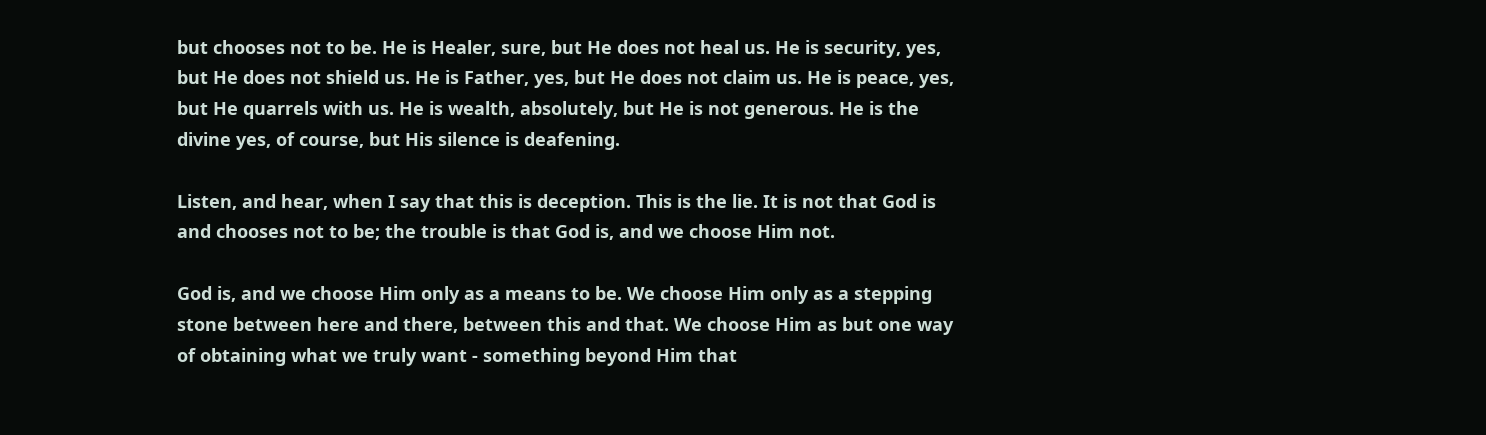but chooses not to be. He is Healer, sure, but He does not heal us. He is security, yes, but He does not shield us. He is Father, yes, but He does not claim us. He is peace, yes, but He quarrels with us. He is wealth, absolutely, but He is not generous. He is the divine yes, of course, but His silence is deafening.

Listen, and hear, when I say that this is deception. This is the lie. It is not that God is and chooses not to be; the trouble is that God is, and we choose Him not.

God is, and we choose Him only as a means to be. We choose Him only as a stepping stone between here and there, between this and that. We choose Him as but one way of obtaining what we truly want - something beyond Him that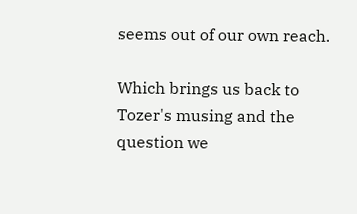seems out of our own reach.

Which brings us back to Tozer's musing and the question we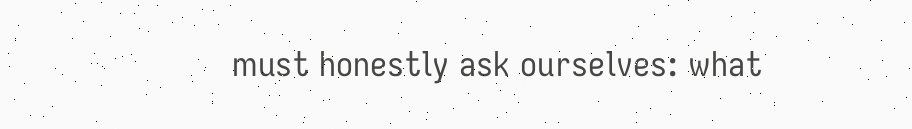must honestly ask ourselves: what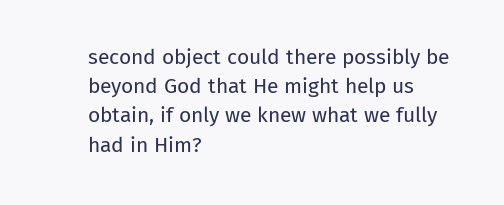second object could there possibly be beyond God that He might help us obtain, if only we knew what we fully had in Him?